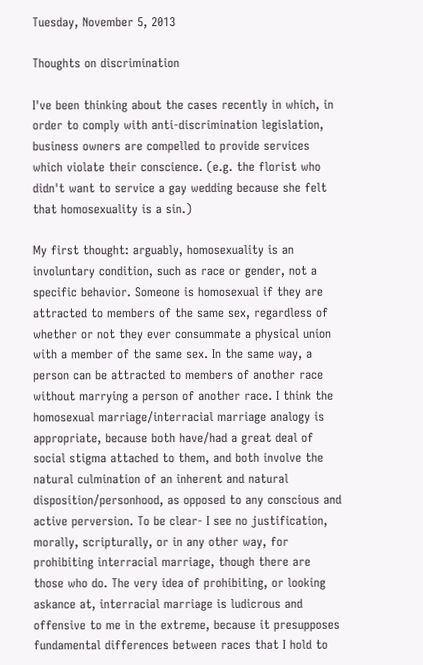Tuesday, November 5, 2013

Thoughts on discrimination

I've been thinking about the cases recently in which, in order to comply with anti-discrimination legislation, business owners are compelled to provide services which violate their conscience. (e.g. the florist who didn't want to service a gay wedding because she felt that homosexuality is a sin.)

My first thought: arguably, homosexuality is an involuntary condition, such as race or gender, not a specific behavior. Someone is homosexual if they are attracted to members of the same sex, regardless of whether or not they ever consummate a physical union with a member of the same sex. In the same way, a person can be attracted to members of another race without marrying a person of another race. I think the homosexual marriage/interracial marriage analogy is appropriate, because both have/had a great deal of social stigma attached to them, and both involve the natural culmination of an inherent and natural disposition/personhood, as opposed to any conscious and active perversion. To be clear- I see no justification, morally, scripturally, or in any other way, for prohibiting interracial marriage, though there are those who do. The very idea of prohibiting, or looking askance at, interracial marriage is ludicrous and offensive to me in the extreme, because it presupposes fundamental differences between races that I hold to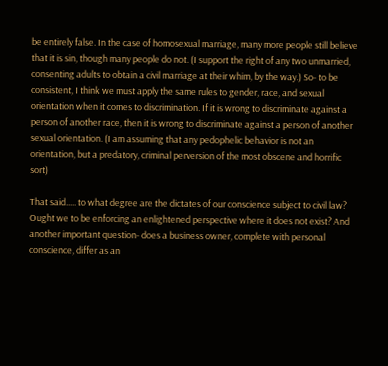be entirely false. In the case of homosexual marriage, many more people still believe that it is sin, though many people do not. (I support the right of any two unmarried, consenting adults to obtain a civil marriage at their whim, by the way.) So- to be consistent, I think we must apply the same rules to gender, race, and sexual orientation when it comes to discrimination. If it is wrong to discriminate against a person of another race, then it is wrong to discriminate against a person of another sexual orientation. (I am assuming that any pedophelic behavior is not an orientation, but a predatory, criminal perversion of the most obscene and horrific sort)

That said..... to what degree are the dictates of our conscience subject to civil law? Ought we to be enforcing an enlightened perspective where it does not exist? And another important question- does a business owner, complete with personal conscience, differ as an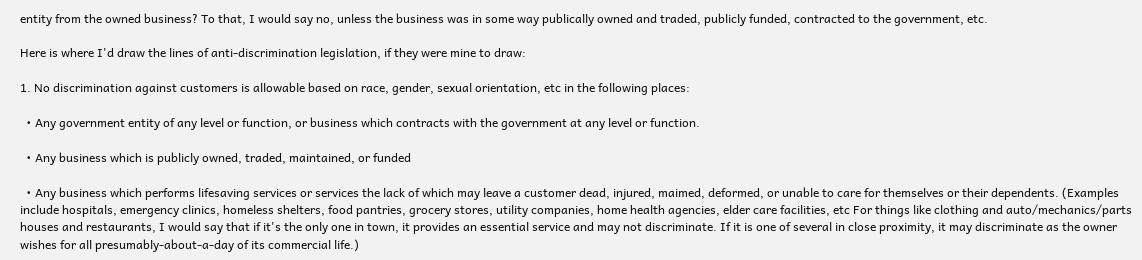entity from the owned business? To that, I would say no, unless the business was in some way publically owned and traded, publicly funded, contracted to the government, etc.

Here is where I'd draw the lines of anti-discrimination legislation, if they were mine to draw:

1. No discrimination against customers is allowable based on race, gender, sexual orientation, etc in the following places:

  • Any government entity of any level or function, or business which contracts with the government at any level or function.

  • Any business which is publicly owned, traded, maintained, or funded

  • Any business which performs lifesaving services or services the lack of which may leave a customer dead, injured, maimed, deformed, or unable to care for themselves or their dependents. (Examples include hospitals, emergency clinics, homeless shelters, food pantries, grocery stores, utility companies, home health agencies, elder care facilities, etc For things like clothing and auto/mechanics/parts houses and restaurants, I would say that if it's the only one in town, it provides an essential service and may not discriminate. If it is one of several in close proximity, it may discriminate as the owner wishes for all presumably-about-a-day of its commercial life.)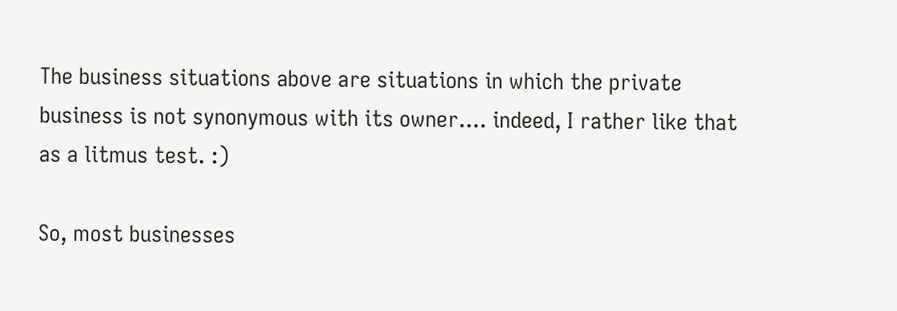The business situations above are situations in which the private business is not synonymous with its owner.... indeed, I rather like that as a litmus test. :)

So, most businesses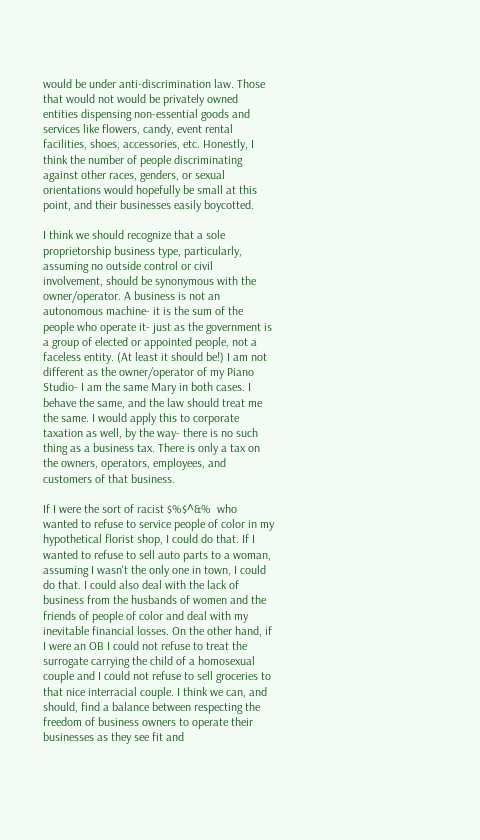would be under anti-discrimination law. Those that would not would be privately owned entities dispensing non-essential goods and services like flowers, candy, event rental facilities, shoes, accessories, etc. Honestly, I think the number of people discriminating against other races, genders, or sexual orientations would hopefully be small at this point, and their businesses easily boycotted.

I think we should recognize that a sole proprietorship business type, particularly, assuming no outside control or civil involvement, should be synonymous with the owner/operator. A business is not an autonomous machine- it is the sum of the people who operate it- just as the government is a group of elected or appointed people, not a faceless entity. (At least it should be!) I am not different as the owner/operator of my Piano Studio- I am the same Mary in both cases. I behave the same, and the law should treat me the same. I would apply this to corporate taxation as well, by the way- there is no such thing as a business tax. There is only a tax on the owners, operators, employees, and customers of that business.

If I were the sort of racist $%$^&%  who wanted to refuse to service people of color in my hypothetical florist shop, I could do that. If I wanted to refuse to sell auto parts to a woman, assuming I wasn't the only one in town, I could do that. I could also deal with the lack of business from the husbands of women and the friends of people of color and deal with my inevitable financial losses. On the other hand, if I were an OB I could not refuse to treat the surrogate carrying the child of a homosexual couple and I could not refuse to sell groceries to that nice interracial couple. I think we can, and should, find a balance between respecting the freedom of business owners to operate their businesses as they see fit and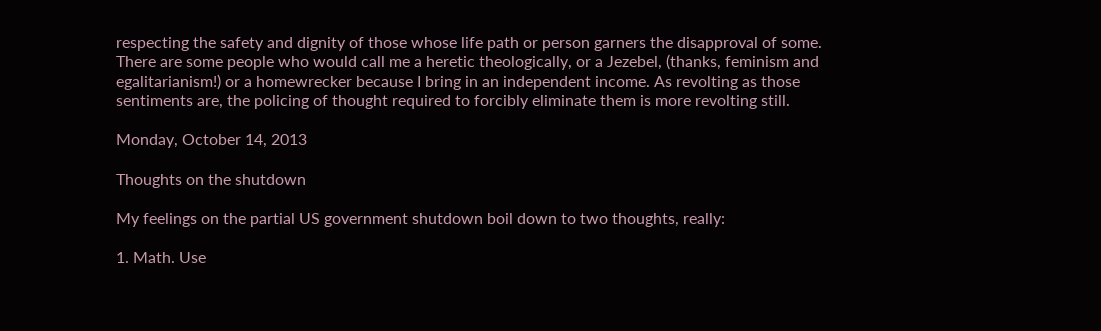respecting the safety and dignity of those whose life path or person garners the disapproval of some. There are some people who would call me a heretic theologically, or a Jezebel, (thanks, feminism and egalitarianism!) or a homewrecker because I bring in an independent income. As revolting as those sentiments are, the policing of thought required to forcibly eliminate them is more revolting still.

Monday, October 14, 2013

Thoughts on the shutdown

My feelings on the partial US government shutdown boil down to two thoughts, really:

1. Math. Use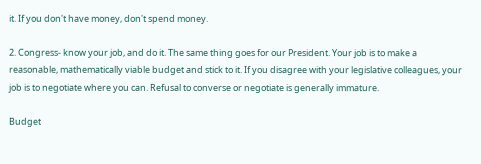it. If you don't have money, don't spend money.

2. Congress- know your job, and do it. The same thing goes for our President. Your job is to make a reasonable, mathematically viable budget and stick to it. If you disagree with your legislative colleagues, your job is to negotiate where you can. Refusal to converse or negotiate is generally immature.

Budget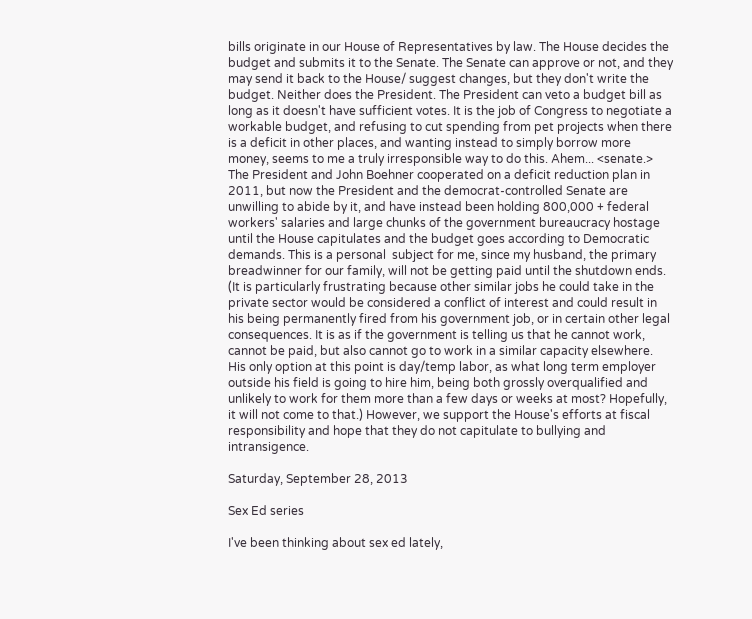bills originate in our House of Representatives by law. The House decides the budget and submits it to the Senate. The Senate can approve or not, and they may send it back to the House/ suggest changes, but they don't write the budget. Neither does the President. The President can veto a budget bill as long as it doesn't have sufficient votes. It is the job of Congress to negotiate a workable budget, and refusing to cut spending from pet projects when there is a deficit in other places, and wanting instead to simply borrow more money, seems to me a truly irresponsible way to do this. Ahem... <senate.> The President and John Boehner cooperated on a deficit reduction plan in 2011, but now the President and the democrat-controlled Senate are unwilling to abide by it, and have instead been holding 800,000 + federal workers' salaries and large chunks of the government bureaucracy hostage until the House capitulates and the budget goes according to Democratic demands. This is a personal  subject for me, since my husband, the primary breadwinner for our family, will not be getting paid until the shutdown ends. (It is particularly frustrating because other similar jobs he could take in the private sector would be considered a conflict of interest and could result in his being permanently fired from his government job, or in certain other legal consequences. It is as if the government is telling us that he cannot work, cannot be paid, but also cannot go to work in a similar capacity elsewhere. His only option at this point is day/temp labor, as what long term employer outside his field is going to hire him, being both grossly overqualified and unlikely to work for them more than a few days or weeks at most? Hopefully, it will not come to that.) However, we support the House's efforts at fiscal responsibility and hope that they do not capitulate to bullying and intransigence.

Saturday, September 28, 2013

Sex Ed series

I've been thinking about sex ed lately,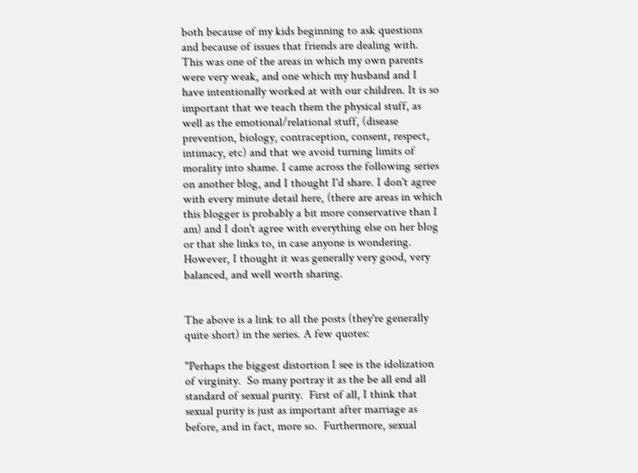both because of my kids beginning to ask questions and because of issues that friends are dealing with. This was one of the areas in which my own parents were very weak, and one which my husband and I have intentionally worked at with our children. It is so important that we teach them the physical stuff, as well as the emotional/relational stuff, (disease prevention, biology, contraception, consent, respect, intimacy, etc) and that we avoid turning limits of morality into shame. I came across the following series on another blog, and I thought I'd share. I don't agree with every minute detail here, (there are areas in which this blogger is probably a bit more conservative than I am) and I don't agree with everything else on her blog or that she links to, in case anyone is wondering. However, I thought it was generally very good, very balanced, and well worth sharing.


The above is a link to all the posts (they're generally quite short) in the series. A few quotes:

"Perhaps the biggest distortion I see is the idolization of virginity.  So many portray it as the be all end all standard of sexual purity.  First of all, I think that sexual purity is just as important after marriage as before, and in fact, more so.  Furthermore, sexual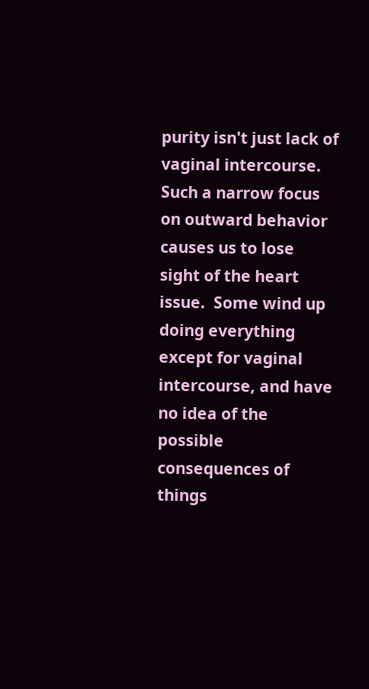purity isn't just lack of vaginal intercourse.  Such a narrow focus on outward behavior causes us to lose sight of the heart issue.  Some wind up doing everything except for vaginal intercourse, and have no idea of the possible consequences of things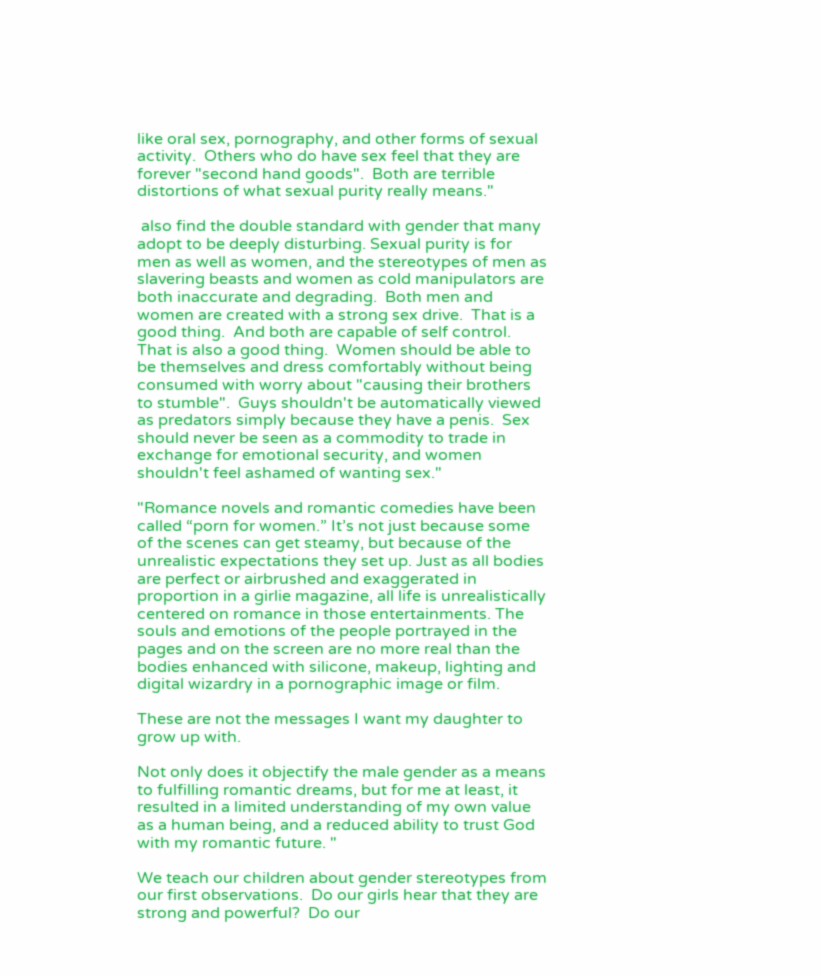like oral sex, pornography, and other forms of sexual activity.  Others who do have sex feel that they are forever "second hand goods".  Both are terrible distortions of what sexual purity really means."

 also find the double standard with gender that many adopt to be deeply disturbing. Sexual purity is for men as well as women, and the stereotypes of men as slavering beasts and women as cold manipulators are both inaccurate and degrading.  Both men and women are created with a strong sex drive.  That is a good thing.  And both are capable of self control.  That is also a good thing.  Women should be able to be themselves and dress comfortably without being consumed with worry about "causing their brothers to stumble".  Guys shouldn't be automatically viewed as predators simply because they have a penis.  Sex should never be seen as a commodity to trade in exchange for emotional security, and women shouldn't feel ashamed of wanting sex."

"Romance novels and romantic comedies have been called “porn for women.” It’s not just because some of the scenes can get steamy, but because of the unrealistic expectations they set up. Just as all bodies are perfect or airbrushed and exaggerated in proportion in a girlie magazine, all life is unrealistically centered on romance in those entertainments. The souls and emotions of the people portrayed in the pages and on the screen are no more real than the bodies enhanced with silicone, makeup, lighting and digital wizardry in a pornographic image or film.

These are not the messages I want my daughter to grow up with.

Not only does it objectify the male gender as a means to fulfilling romantic dreams, but for me at least, it resulted in a limited understanding of my own value as a human being, and a reduced ability to trust God with my romantic future. "

We teach our children about gender stereotypes from our first observations.  Do our girls hear that they are strong and powerful?  Do our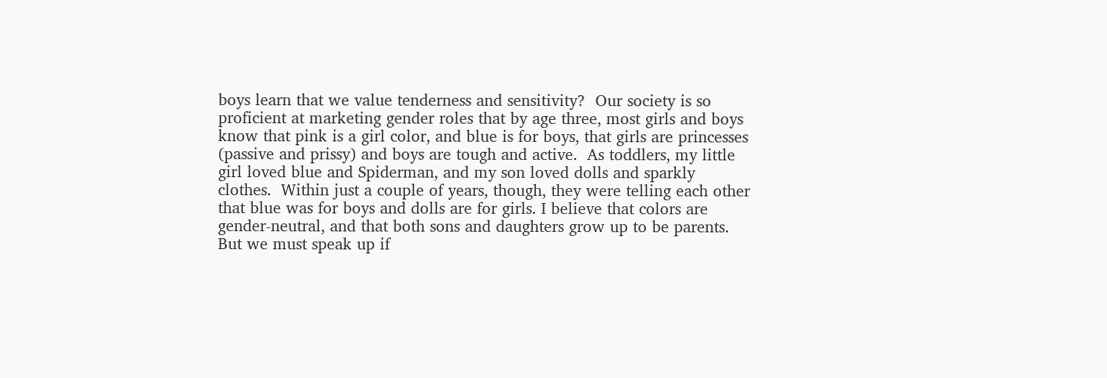boys learn that we value tenderness and sensitivity?  Our society is so proficient at marketing gender roles that by age three, most girls and boys know that pink is a girl color, and blue is for boys, that girls are princesses (passive and prissy) and boys are tough and active.  As toddlers, my little girl loved blue and Spiderman, and my son loved dolls and sparkly clothes.  Within just a couple of years, though, they were telling each other that blue was for boys and dolls are for girls. I believe that colors are gender-neutral, and that both sons and daughters grow up to be parents.  But we must speak up if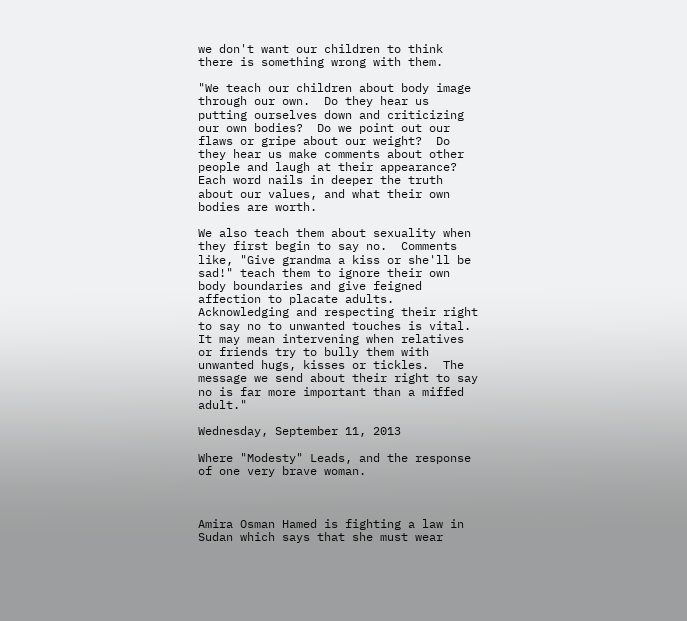we don't want our children to think there is something wrong with them.

"We teach our children about body image through our own.  Do they hear us putting ourselves down and criticizing our own bodies?  Do we point out our flaws or gripe about our weight?  Do they hear us make comments about other people and laugh at their appearance?  Each word nails in deeper the truth about our values, and what their own bodies are worth.

We also teach them about sexuality when they first begin to say no.  Comments like, "Give grandma a kiss or she'll be sad!" teach them to ignore their own body boundaries and give feigned affection to placate adults.  Acknowledging and respecting their right to say no to unwanted touches is vital.  It may mean intervening when relatives or friends try to bully them with unwanted hugs, kisses or tickles.  The message we send about their right to say no is far more important than a miffed adult."

Wednesday, September 11, 2013

Where "Modesty" Leads, and the response of one very brave woman.



Amira Osman Hamed is fighting a law in Sudan which says that she must wear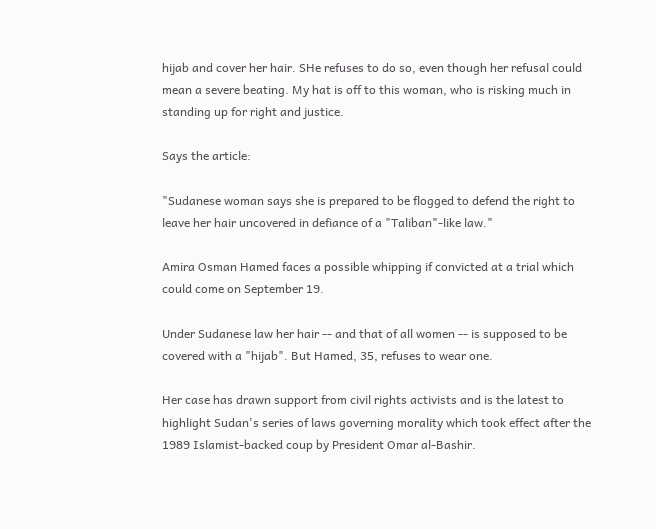hijab and cover her hair. SHe refuses to do so, even though her refusal could mean a severe beating. My hat is off to this woman, who is risking much in standing up for right and justice.

Says the article:

"Sudanese woman says she is prepared to be flogged to defend the right to leave her hair uncovered in defiance of a "Taliban"-like law."

Amira Osman Hamed faces a possible whipping if convicted at a trial which could come on September 19.

Under Sudanese law her hair -- and that of all women -- is supposed to be covered with a "hijab". But Hamed, 35, refuses to wear one.

Her case has drawn support from civil rights activists and is the latest to highlight Sudan's series of laws governing morality which took effect after the 1989 Islamist-backed coup by President Omar al-Bashir.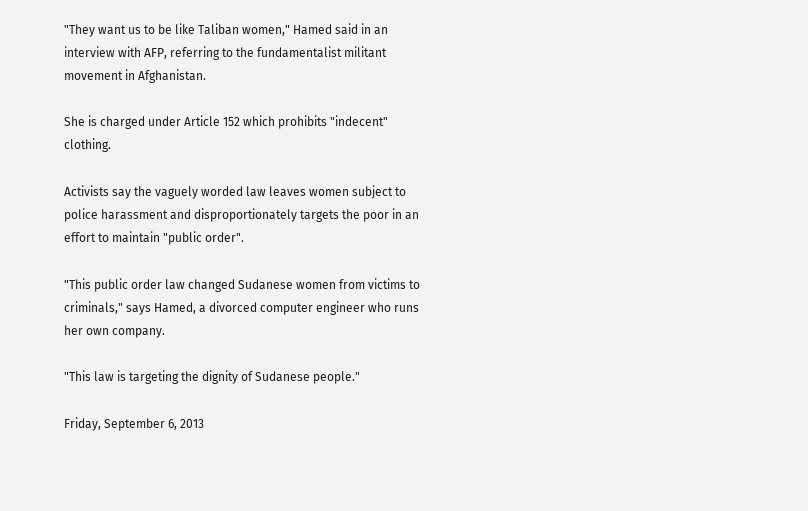"They want us to be like Taliban women," Hamed said in an interview with AFP, referring to the fundamentalist militant movement in Afghanistan.

She is charged under Article 152 which prohibits "indecent" clothing.

Activists say the vaguely worded law leaves women subject to police harassment and disproportionately targets the poor in an effort to maintain "public order".

"This public order law changed Sudanese women from victims to criminals," says Hamed, a divorced computer engineer who runs her own company.

"This law is targeting the dignity of Sudanese people."

Friday, September 6, 2013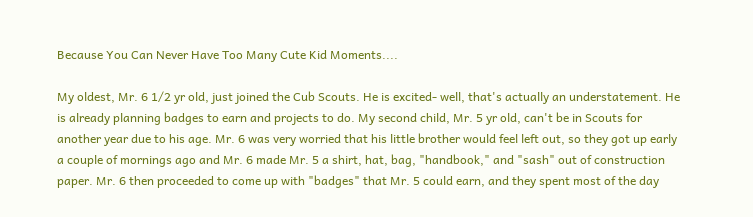Because You Can Never Have Too Many Cute Kid Moments....

My oldest, Mr. 6 1/2 yr old, just joined the Cub Scouts. He is excited- well, that's actually an understatement. He is already planning badges to earn and projects to do. My second child, Mr. 5 yr old, can't be in Scouts for another year due to his age. Mr. 6 was very worried that his little brother would feel left out, so they got up early a couple of mornings ago and Mr. 6 made Mr. 5 a shirt, hat, bag, "handbook," and "sash" out of construction paper. Mr. 6 then proceeded to come up with "badges" that Mr. 5 could earn, and they spent most of the day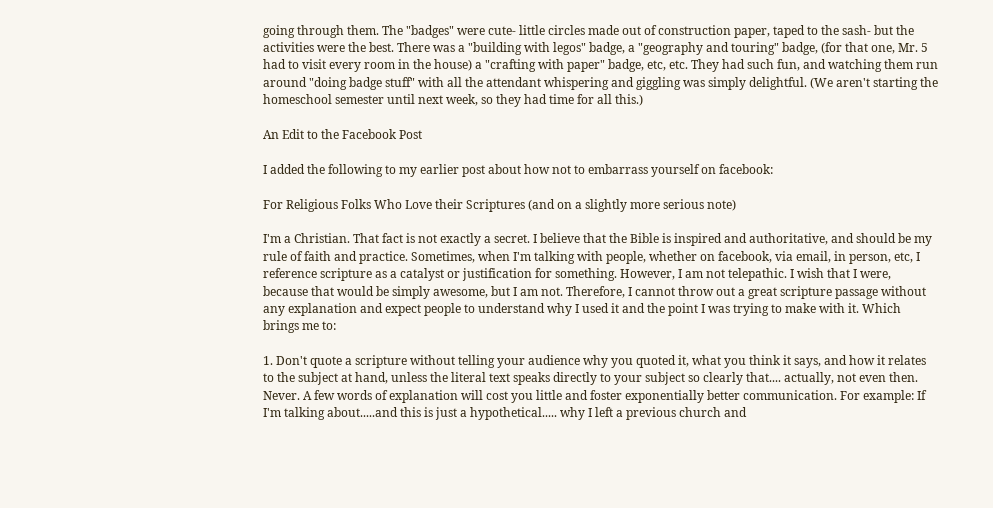going through them. The "badges" were cute- little circles made out of construction paper, taped to the sash- but the activities were the best. There was a "building with legos" badge, a "geography and touring" badge, (for that one, Mr. 5 had to visit every room in the house) a "crafting with paper" badge, etc, etc. They had such fun, and watching them run around "doing badge stuff" with all the attendant whispering and giggling was simply delightful. (We aren't starting the homeschool semester until next week, so they had time for all this.)

An Edit to the Facebook Post

I added the following to my earlier post about how not to embarrass yourself on facebook:

For Religious Folks Who Love their Scriptures (and on a slightly more serious note)

I'm a Christian. That fact is not exactly a secret. I believe that the Bible is inspired and authoritative, and should be my rule of faith and practice. Sometimes, when I'm talking with people, whether on facebook, via email, in person, etc, I reference scripture as a catalyst or justification for something. However, I am not telepathic. I wish that I were, because that would be simply awesome, but I am not. Therefore, I cannot throw out a great scripture passage without any explanation and expect people to understand why I used it and the point I was trying to make with it. Which brings me to:

1. Don't quote a scripture without telling your audience why you quoted it, what you think it says, and how it relates to the subject at hand, unless the literal text speaks directly to your subject so clearly that.... actually, not even then. Never. A few words of explanation will cost you little and foster exponentially better communication. For example: If I'm talking about.....and this is just a hypothetical..... why I left a previous church and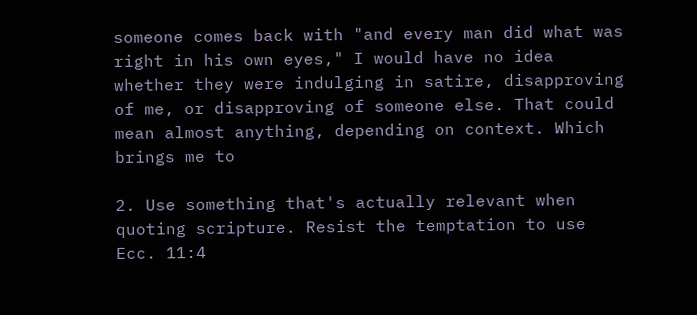someone comes back with "and every man did what was right in his own eyes," I would have no idea whether they were indulging in satire, disapproving of me, or disapproving of someone else. That could mean almost anything, depending on context. Which brings me to

2. Use something that's actually relevant when quoting scripture. Resist the temptation to use Ecc. 11:4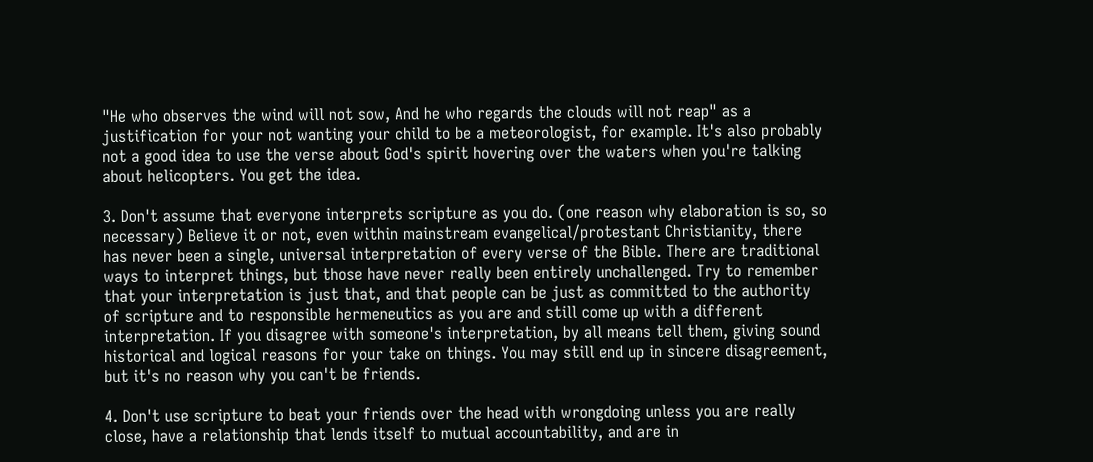"He who observes the wind will not sow, And he who regards the clouds will not reap" as a justification for your not wanting your child to be a meteorologist, for example. It's also probably not a good idea to use the verse about God's spirit hovering over the waters when you're talking about helicopters. You get the idea.

3. Don't assume that everyone interprets scripture as you do. (one reason why elaboration is so, so necessary) Believe it or not, even within mainstream evangelical/protestant Christianity, there has never been a single, universal interpretation of every verse of the Bible. There are traditional ways to interpret things, but those have never really been entirely unchallenged. Try to remember that your interpretation is just that, and that people can be just as committed to the authority of scripture and to responsible hermeneutics as you are and still come up with a different interpretation. If you disagree with someone's interpretation, by all means tell them, giving sound historical and logical reasons for your take on things. You may still end up in sincere disagreement, but it's no reason why you can't be friends.

4. Don't use scripture to beat your friends over the head with wrongdoing unless you are really close, have a relationship that lends itself to mutual accountability, and are in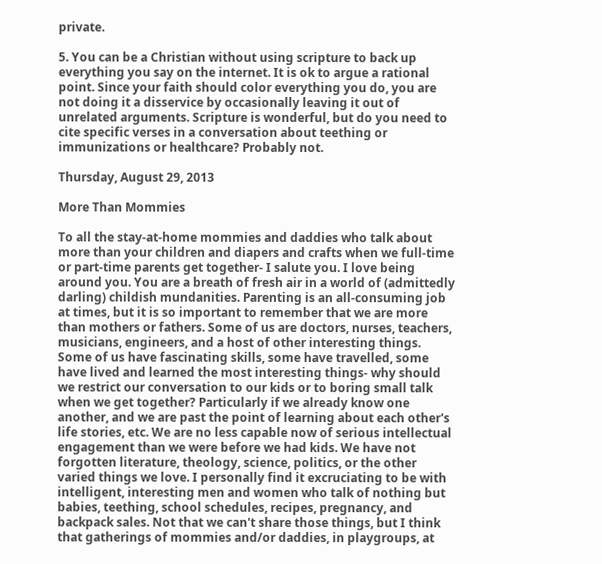private.

5. You can be a Christian without using scripture to back up everything you say on the internet. It is ok to argue a rational point. Since your faith should color everything you do, you are not doing it a disservice by occasionally leaving it out of unrelated arguments. Scripture is wonderful, but do you need to cite specific verses in a conversation about teething or immunizations or healthcare? Probably not.

Thursday, August 29, 2013

More Than Mommies

To all the stay-at-home mommies and daddies who talk about more than your children and diapers and crafts when we full-time or part-time parents get together- I salute you. I love being around you. You are a breath of fresh air in a world of (admittedly darling) childish mundanities. Parenting is an all-consuming job at times, but it is so important to remember that we are more than mothers or fathers. Some of us are doctors, nurses, teachers, musicians, engineers, and a host of other interesting things. Some of us have fascinating skills, some have travelled, some have lived and learned the most interesting things- why should we restrict our conversation to our kids or to boring small talk when we get together? Particularly if we already know one another, and we are past the point of learning about each other's life stories, etc. We are no less capable now of serious intellectual engagement than we were before we had kids. We have not forgotten literature, theology, science, politics, or the other varied things we love. I personally find it excruciating to be with intelligent, interesting men and women who talk of nothing but babies, teething, school schedules, recipes, pregnancy, and backpack sales. Not that we can't share those things, but I think that gatherings of mommies and/or daddies, in playgroups, at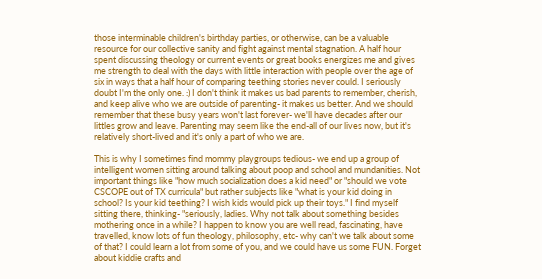those interminable children's birthday parties, or otherwise, can be a valuable resource for our collective sanity and fight against mental stagnation. A half hour spent discussing theology or current events or great books energizes me and gives me strength to deal with the days with little interaction with people over the age of six in ways that a half hour of comparing teething stories never could. I seriously doubt I'm the only one. :) I don't think it makes us bad parents to remember, cherish, and keep alive who we are outside of parenting- it makes us better. And we should remember that these busy years won't last forever- we'll have decades after our littles grow and leave. Parenting may seem like the end-all of our lives now, but it's relatively short-lived and it's only a part of who we are.

This is why I sometimes find mommy playgroups tedious- we end up a group of intelligent women sitting around talking about poop and school and mundanities. Not important things like "how much socialization does a kid need" or "should we vote CSCOPE out of TX curricula" but rather subjects like "what is your kid doing in school? Is your kid teething? I wish kids would pick up their toys." I find myself sitting there, thinking- "seriously, ladies. Why not talk about something besides mothering once in a while? I happen to know you are well read, fascinating, have travelled, know lots of fun theology, philosophy, etc- why can't we talk about some of that? I could learn a lot from some of you, and we could have us some FUN. Forget about kiddie crafts and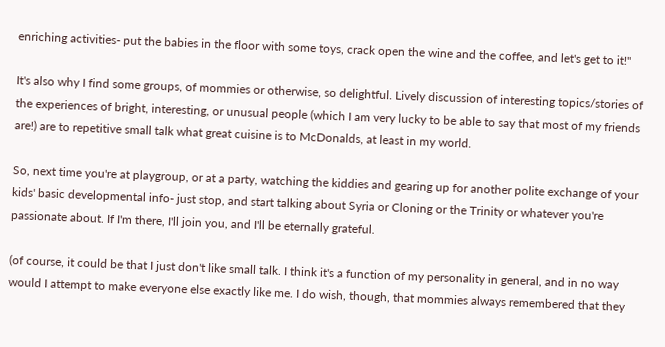enriching activities- put the babies in the floor with some toys, crack open the wine and the coffee, and let's get to it!"

It's also why I find some groups, of mommies or otherwise, so delightful. Lively discussion of interesting topics/stories of the experiences of bright, interesting, or unusual people (which I am very lucky to be able to say that most of my friends are!) are to repetitive small talk what great cuisine is to McDonalds, at least in my world.

So, next time you're at playgroup, or at a party, watching the kiddies and gearing up for another polite exchange of your kids' basic developmental info- just stop, and start talking about Syria or Cloning or the Trinity or whatever you're passionate about. If I'm there, I'll join you, and I'll be eternally grateful.

(of course, it could be that I just don't like small talk. I think it's a function of my personality in general, and in no way would I attempt to make everyone else exactly like me. I do wish, though, that mommies always remembered that they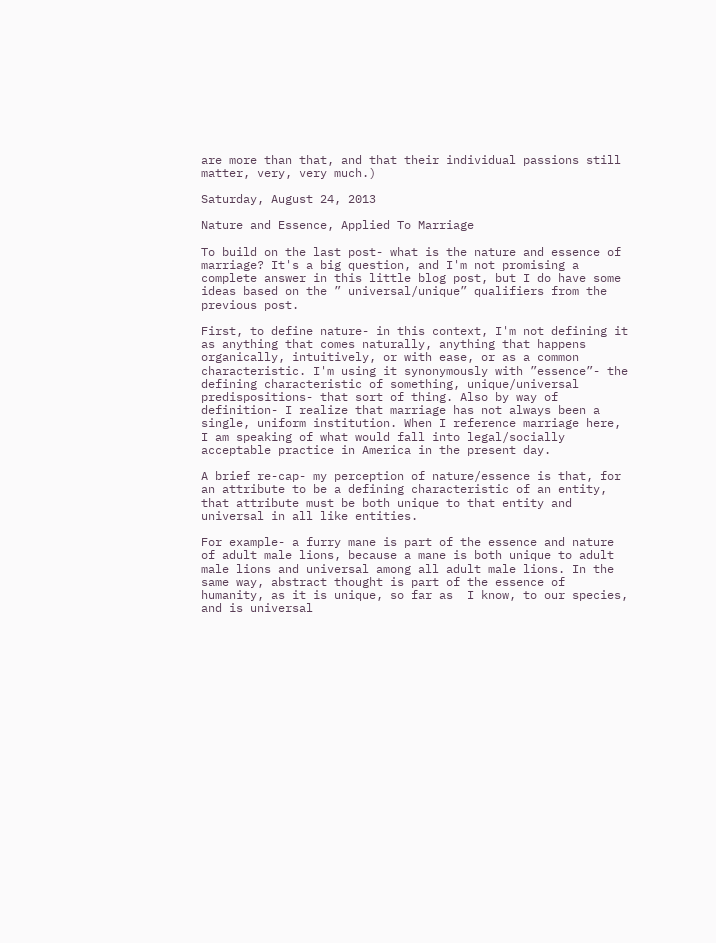are more than that, and that their individual passions still matter, very, very much.)

Saturday, August 24, 2013

Nature and Essence, Applied To Marriage

To build on the last post- what is the nature and essence of marriage? It's a big question, and I'm not promising a complete answer in this little blog post, but I do have some ideas based on the ” universal/unique” qualifiers from the previous post.

First, to define nature- in this context, I'm not defining it as anything that comes naturally, anything that happens organically, intuitively, or with ease, or as a common characteristic. I'm using it synonymously with ”essence”- the defining characteristic of something, unique/universal predispositions- that sort of thing. Also by way of definition- I realize that marriage has not always been a single, uniform institution. When I reference marriage here, I am speaking of what would fall into legal/socially acceptable practice in America in the present day.

A brief re-cap- my perception of nature/essence is that, for an attribute to be a defining characteristic of an entity, that attribute must be both unique to that entity and universal in all like entities.

For example- a furry mane is part of the essence and nature of adult male lions, because a mane is both unique to adult male lions and universal among all adult male lions. In the same way, abstract thought is part of the essence of humanity, as it is unique, so far as  I know, to our species, and is universal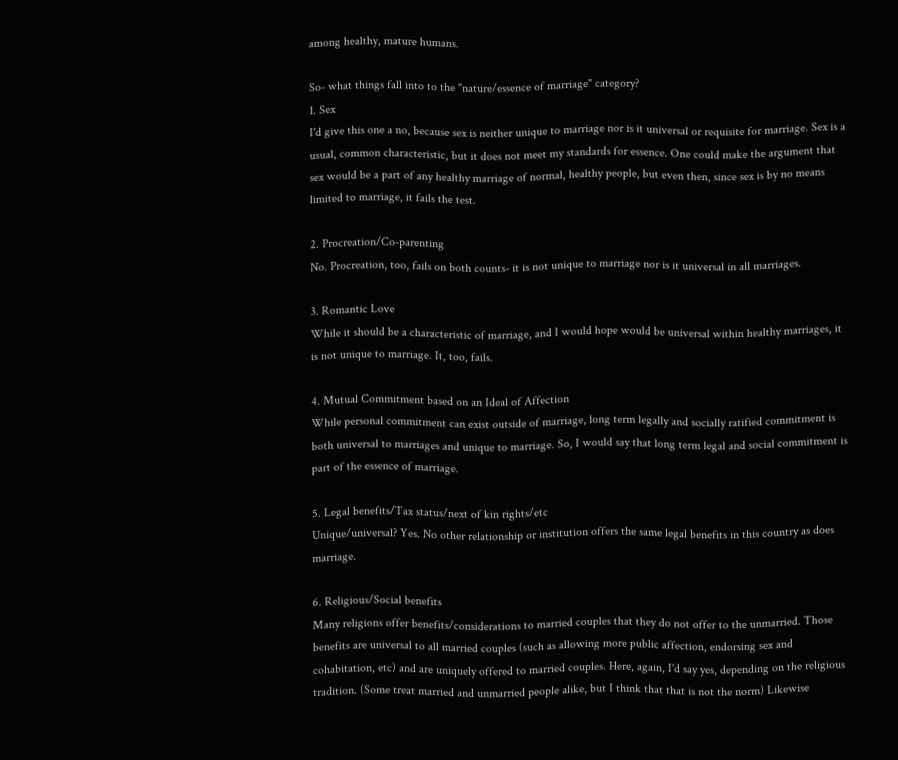among healthy, mature humans.

So- what things fall into to the "nature/essence of marriage" category?
1. Sex
I'd give this one a no, because sex is neither unique to marriage nor is it universal or requisite for marriage. Sex is a usual, common characteristic, but it does not meet my standards for essence. One could make the argument that sex would be a part of any healthy marriage of normal, healthy people, but even then, since sex is by no means limited to marriage, it fails the test.

2. Procreation/Co-parenting
No. Procreation, too, fails on both counts- it is not unique to marriage nor is it universal in all marriages.

3. Romantic Love
While it should be a characteristic of marriage, and I would hope would be universal within healthy marriages, it is not unique to marriage. It, too, fails.

4. Mutual Commitment based on an Ideal of Affection
While personal commitment can exist outside of marriage, long term legally and socially ratified commitment is both universal to marriages and unique to marriage. So, I would say that long term legal and social commitment is part of the essence of marriage.

5. Legal benefits/Tax status/next of kin rights/etc
Unique/universal? Yes. No other relationship or institution offers the same legal benefits in this country as does marriage.

6. Religious/Social benefits
Many religions offer benefits/considerations to married couples that they do not offer to the unmarried. Those benefits are universal to all married couples (such as allowing more public affection, endorsing sex and cohabitation, etc) and are uniquely offered to married couples. Here, again, I'd say yes, depending on the religious tradition. (Some treat married and unmarried people alike, but I think that that is not the norm) Likewise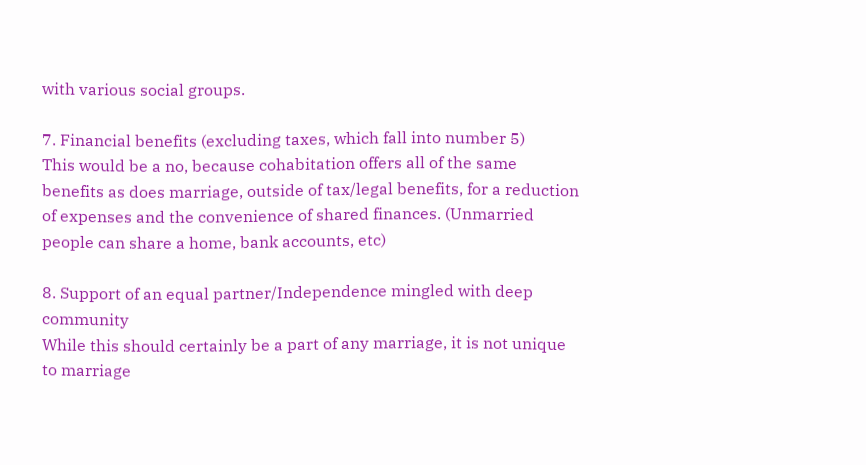with various social groups.

7. Financial benefits (excluding taxes, which fall into number 5)
This would be a no, because cohabitation offers all of the same benefits as does marriage, outside of tax/legal benefits, for a reduction of expenses and the convenience of shared finances. (Unmarried people can share a home, bank accounts, etc)

8. Support of an equal partner/Independence mingled with deep community
While this should certainly be a part of any marriage, it is not unique to marriage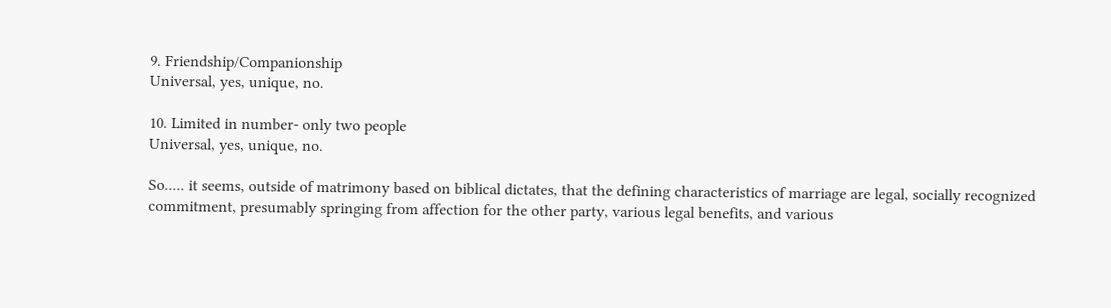9. Friendship/Companionship
Universal, yes, unique, no.

10. Limited in number- only two people
Universal, yes, unique, no.

So..... it seems, outside of matrimony based on biblical dictates, that the defining characteristics of marriage are legal, socially recognized commitment, presumably springing from affection for the other party, various legal benefits, and various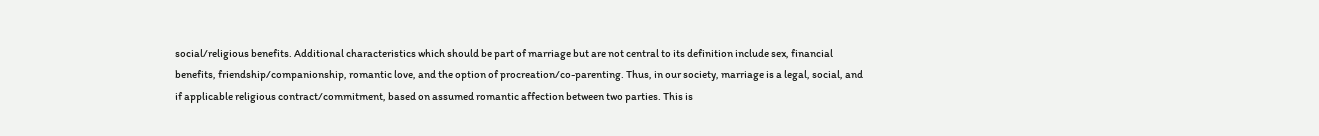social/religious benefits. Additional characteristics which should be part of marriage but are not central to its definition include sex, financial benefits, friendship/companionship, romantic love, and the option of procreation/co-parenting. Thus, in our society, marriage is a legal, social, and if applicable religious contract/commitment, based on assumed romantic affection between two parties. This is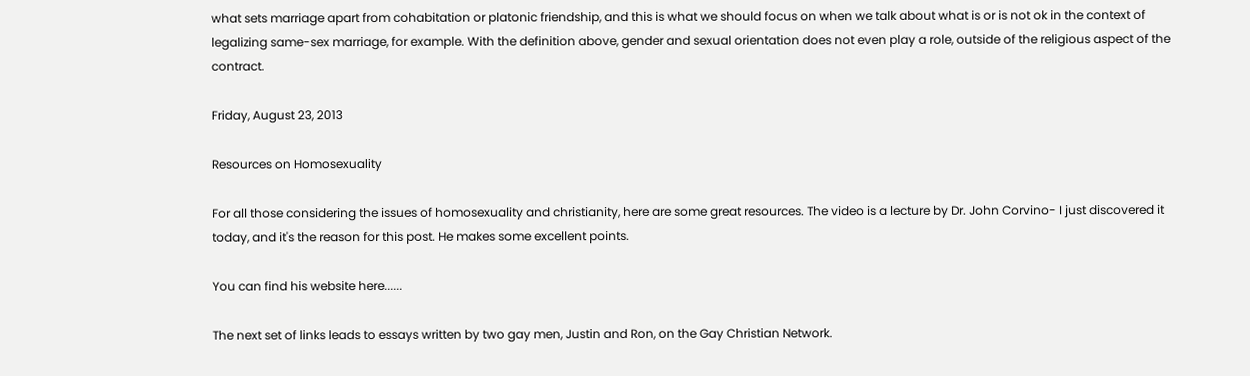what sets marriage apart from cohabitation or platonic friendship, and this is what we should focus on when we talk about what is or is not ok in the context of legalizing same-sex marriage, for example. With the definition above, gender and sexual orientation does not even play a role, outside of the religious aspect of the contract.

Friday, August 23, 2013

Resources on Homosexuality

For all those considering the issues of homosexuality and christianity, here are some great resources. The video is a lecture by Dr. John Corvino- I just discovered it today, and it's the reason for this post. He makes some excellent points.

You can find his website here......

The next set of links leads to essays written by two gay men, Justin and Ron, on the Gay Christian Network.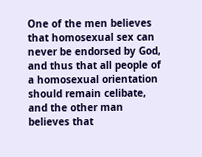One of the men believes that homosexual sex can never be endorsed by God, and thus that all people of a homosexual orientation should remain celibate, and the other man believes that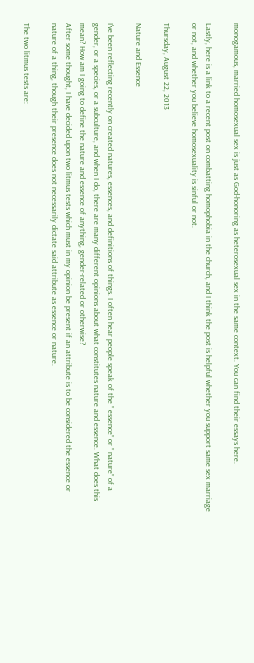monogamous, married homosexual sex is just as God-honoring as heterosexual sex in the same context. You can find their essays here.

Lastly, here is a link to a recent post on combatting homophobia in the church, and I think the post is helpful whether you support same sex marriage or not, and whether you believe homosexuality is sinful or not.

Thursday, August 22, 2013

Nature and Essence

I've been reflecting recently on created natures, essences, and definitions of things. I often hear people speak of the ” essence” or ” nature” of a gender, or a species, or a subculture, and when I do, there are many different opinions about what constitutes nature and essence. What does this mean? How am I going to define the nature and essence of anything, gender-related or otherwise?
After some thought, I have decided upon two litmus tests which must in my opinion be present if an attribute is to be considered the essence or nature of a thing, though their presence does not necessarily dictate said attribute as essence or nature.

The two litmus tests are: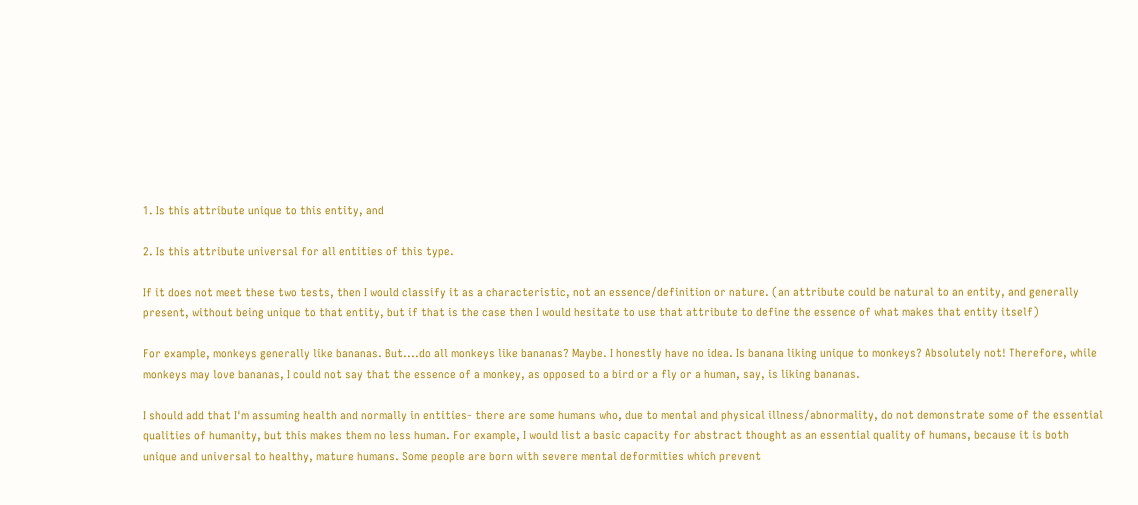1. Is this attribute unique to this entity, and

2. Is this attribute universal for all entities of this type.

If it does not meet these two tests, then I would classify it as a characteristic, not an essence/definition or nature. (an attribute could be natural to an entity, and generally present, without being unique to that entity, but if that is the case then I would hesitate to use that attribute to define the essence of what makes that entity itself)

For example, monkeys generally like bananas. But....do all monkeys like bananas? Maybe. I honestly have no idea. Is banana liking unique to monkeys? Absolutely not! Therefore, while monkeys may love bananas, I could not say that the essence of a monkey, as opposed to a bird or a fly or a human, say, is liking bananas.

I should add that I'm assuming health and normally in entities- there are some humans who, due to mental and physical illness/abnormality, do not demonstrate some of the essential qualities of humanity, but this makes them no less human. For example, I would list a basic capacity for abstract thought as an essential quality of humans, because it is both unique and universal to healthy, mature humans. Some people are born with severe mental deformities which prevent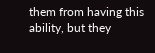them from having this ability, but they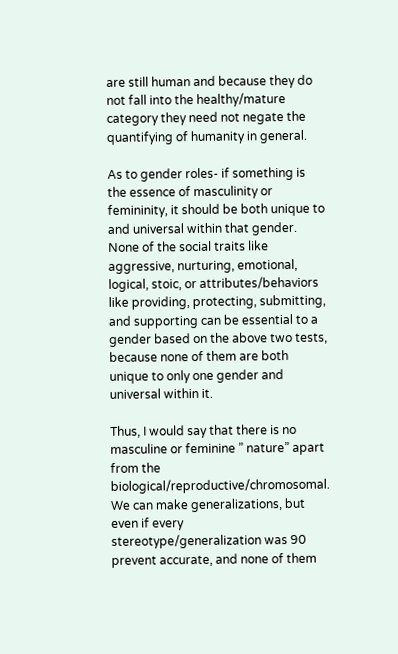are still human and because they do not fall into the healthy/mature category they need not negate the quantifying of humanity in general.

As to gender roles- if something is the essence of masculinity or femininity, it should be both unique to and universal within that gender. None of the social traits like aggressive, nurturing, emotional, logical, stoic, or attributes/behaviors like providing, protecting, submitting, and supporting can be essential to a gender based on the above two tests, because none of them are both unique to only one gender and universal within it.

Thus, I would say that there is no masculine or feminine ” nature” apart from the biological/reproductive/chromosomal. We can make generalizations, but even if every stereotype/generalization was 90 prevent accurate, and none of them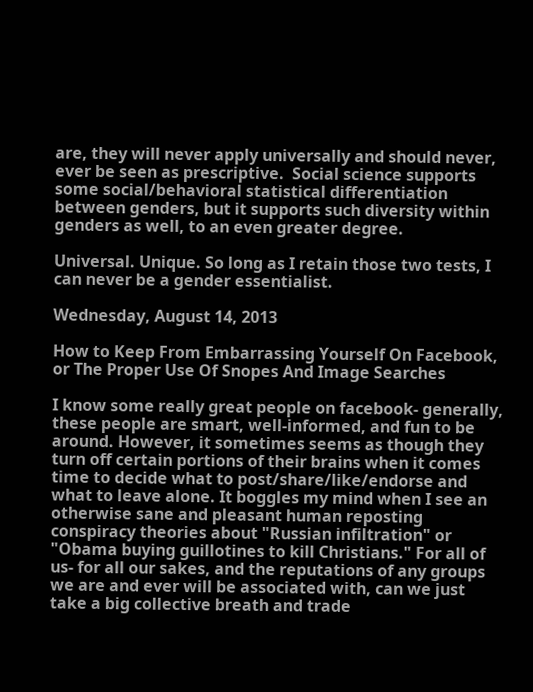are, they will never apply universally and should never, ever be seen as prescriptive.  Social science supports some social/behavioral statistical differentiation between genders, but it supports such diversity within genders as well, to an even greater degree.

Universal. Unique. So long as I retain those two tests, I can never be a gender essentialist.

Wednesday, August 14, 2013

How to Keep From Embarrassing Yourself On Facebook, or The Proper Use Of Snopes And Image Searches

I know some really great people on facebook- generally, these people are smart, well-informed, and fun to be around. However, it sometimes seems as though they turn off certain portions of their brains when it comes time to decide what to post/share/like/endorse and what to leave alone. It boggles my mind when I see an otherwise sane and pleasant human reposting conspiracy theories about "Russian infiltration" or "Obama buying guillotines to kill Christians." For all of us- for all our sakes, and the reputations of any groups we are and ever will be associated with, can we just take a big collective breath and trade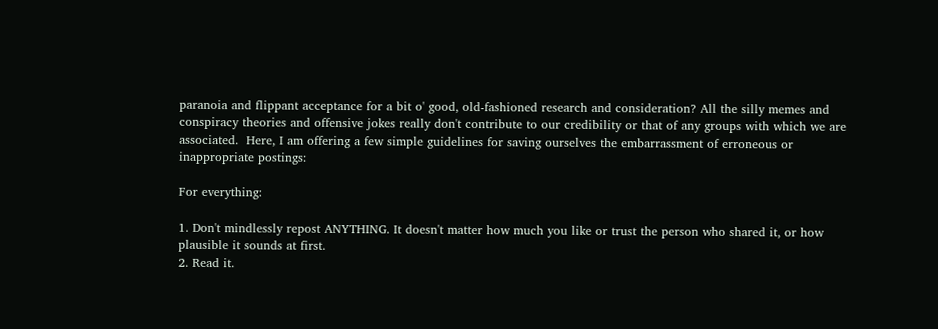paranoia and flippant acceptance for a bit o' good, old-fashioned research and consideration? All the silly memes and conspiracy theories and offensive jokes really don't contribute to our credibility or that of any groups with which we are associated.  Here, I am offering a few simple guidelines for saving ourselves the embarrassment of erroneous or inappropriate postings:

For everything:

1. Don't mindlessly repost ANYTHING. It doesn't matter how much you like or trust the person who shared it, or how plausible it sounds at first.
2. Read it.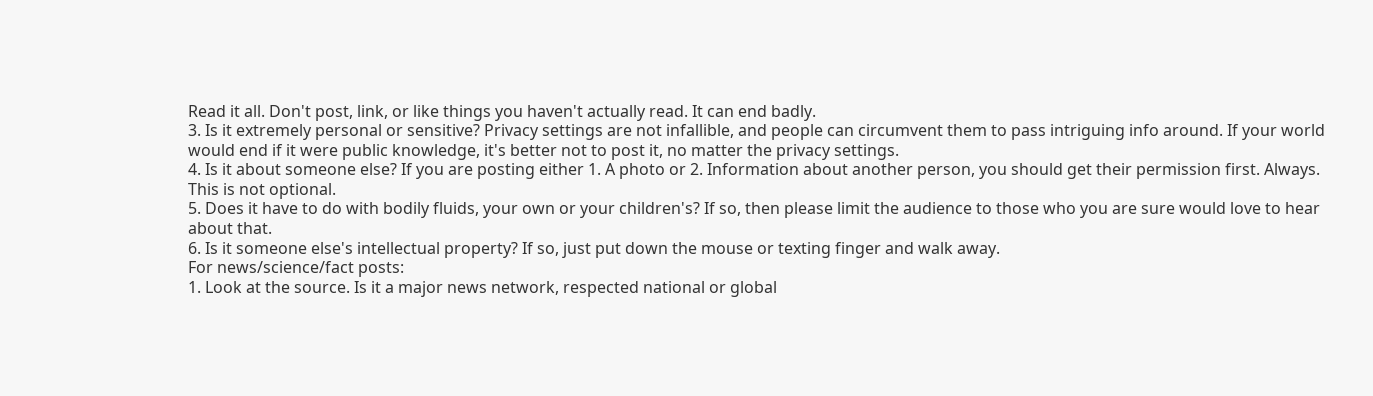Read it all. Don't post, link, or like things you haven't actually read. It can end badly.
3. Is it extremely personal or sensitive? Privacy settings are not infallible, and people can circumvent them to pass intriguing info around. If your world would end if it were public knowledge, it's better not to post it, no matter the privacy settings.
4. Is it about someone else? If you are posting either 1. A photo or 2. Information about another person, you should get their permission first. Always. This is not optional.
5. Does it have to do with bodily fluids, your own or your children's? If so, then please limit the audience to those who you are sure would love to hear about that.
6. Is it someone else's intellectual property? If so, just put down the mouse or texting finger and walk away.
For news/science/fact posts:
1. Look at the source. Is it a major news network, respected national or global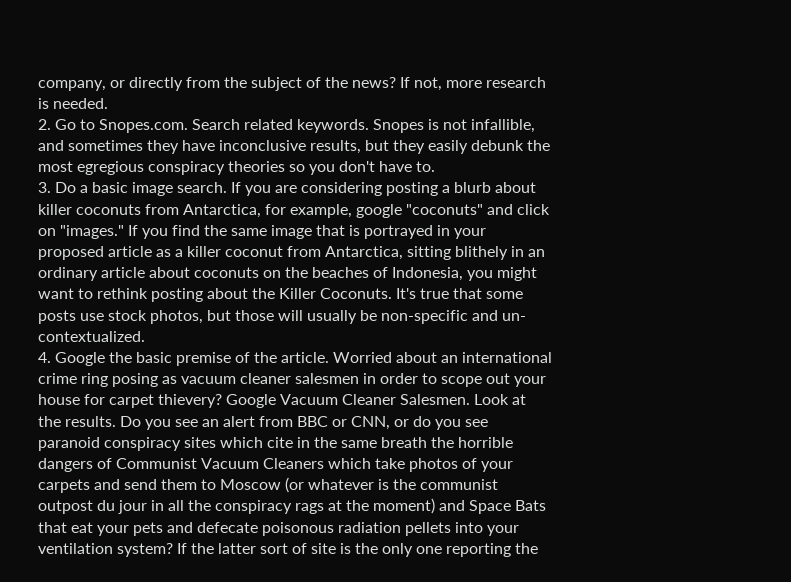company, or directly from the subject of the news? If not, more research is needed.
2. Go to Snopes.com. Search related keywords. Snopes is not infallible, and sometimes they have inconclusive results, but they easily debunk the most egregious conspiracy theories so you don't have to.
3. Do a basic image search. If you are considering posting a blurb about killer coconuts from Antarctica, for example, google "coconuts" and click on "images." If you find the same image that is portrayed in your proposed article as a killer coconut from Antarctica, sitting blithely in an ordinary article about coconuts on the beaches of Indonesia, you might want to rethink posting about the Killer Coconuts. It's true that some posts use stock photos, but those will usually be non-specific and un-contextualized.
4. Google the basic premise of the article. Worried about an international crime ring posing as vacuum cleaner salesmen in order to scope out your house for carpet thievery? Google Vacuum Cleaner Salesmen. Look at the results. Do you see an alert from BBC or CNN, or do you see paranoid conspiracy sites which cite in the same breath the horrible dangers of Communist Vacuum Cleaners which take photos of your carpets and send them to Moscow (or whatever is the communist outpost du jour in all the conspiracy rags at the moment) and Space Bats that eat your pets and defecate poisonous radiation pellets into your ventilation system? If the latter sort of site is the only one reporting the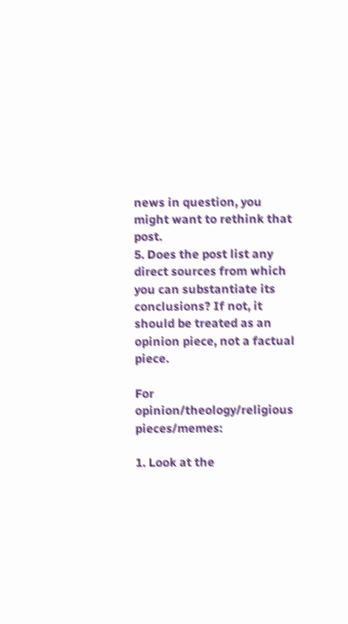news in question, you might want to rethink that post.
5. Does the post list any direct sources from which you can substantiate its conclusions? If not, it should be treated as an opinion piece, not a factual piece.

For opinion/theology/religious pieces/memes:

1. Look at the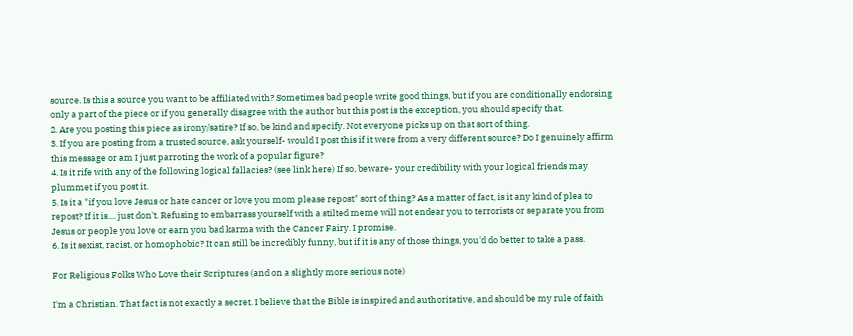source. Is this a source you want to be affiliated with? Sometimes bad people write good things, but if you are conditionally endorsing only a part of the piece or if you generally disagree with the author but this post is the exception, you should specify that.
2. Are you posting this piece as irony/satire? If so, be kind and specify. Not everyone picks up on that sort of thing.
3. If you are posting from a trusted source, ask yourself- would I post this if it were from a very different source? Do I genuinely affirm this message or am I just parroting the work of a popular figure?
4. Is it rife with any of the following logical fallacies? (see link here) If so, beware- your credibility with your logical friends may plummet if you post it.
5. Is it a "if you love Jesus or hate cancer or love you mom please repost" sort of thing? As a matter of fact, is it any kind of plea to repost? If it is.... just don't. Refusing to embarrass yourself with a stilted meme will not endear you to terrorists or separate you from Jesus or people you love or earn you bad karma with the Cancer Fairy. I promise.
6. Is it sexist, racist, or homophobic? It can still be incredibly funny, but if it is any of those things, you'd do better to take a pass.

For Religious Folks Who Love their Scriptures (and on a slightly more serious note)

I'm a Christian. That fact is not exactly a secret. I believe that the Bible is inspired and authoritative, and should be my rule of faith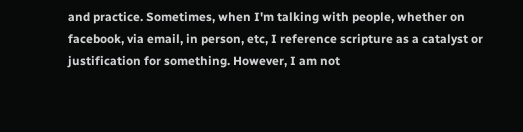and practice. Sometimes, when I'm talking with people, whether on facebook, via email, in person, etc, I reference scripture as a catalyst or justification for something. However, I am not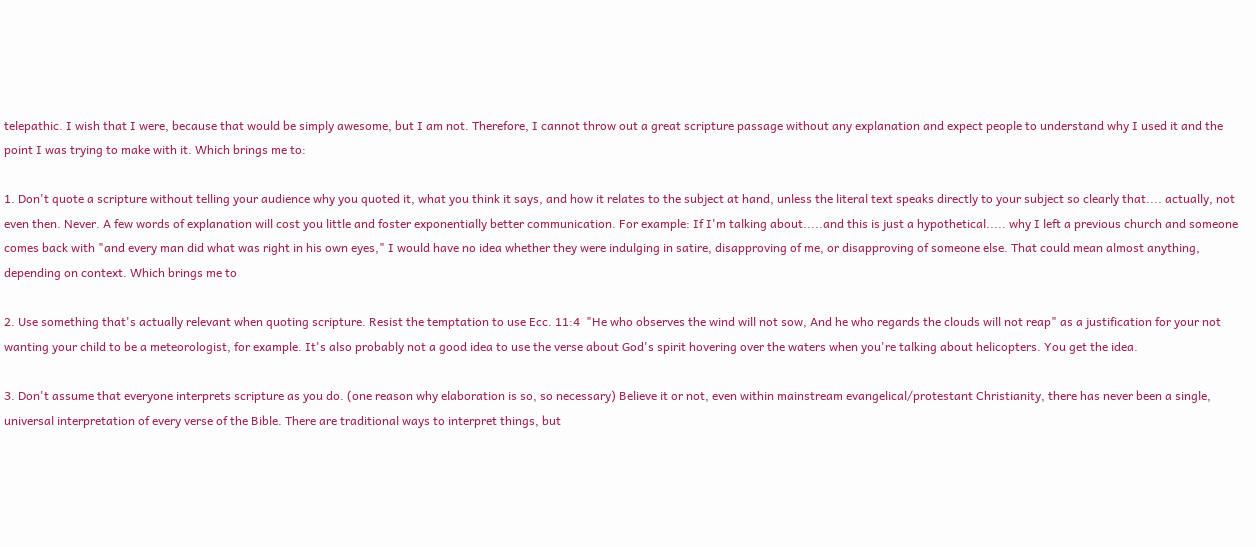telepathic. I wish that I were, because that would be simply awesome, but I am not. Therefore, I cannot throw out a great scripture passage without any explanation and expect people to understand why I used it and the point I was trying to make with it. Which brings me to:

1. Don't quote a scripture without telling your audience why you quoted it, what you think it says, and how it relates to the subject at hand, unless the literal text speaks directly to your subject so clearly that.... actually, not even then. Never. A few words of explanation will cost you little and foster exponentially better communication. For example: If I'm talking about.....and this is just a hypothetical..... why I left a previous church and someone comes back with "and every man did what was right in his own eyes," I would have no idea whether they were indulging in satire, disapproving of me, or disapproving of someone else. That could mean almost anything, depending on context. Which brings me to

2. Use something that's actually relevant when quoting scripture. Resist the temptation to use Ecc. 11:4  "He who observes the wind will not sow, And he who regards the clouds will not reap" as a justification for your not wanting your child to be a meteorologist, for example. It's also probably not a good idea to use the verse about God's spirit hovering over the waters when you're talking about helicopters. You get the idea.

3. Don't assume that everyone interprets scripture as you do. (one reason why elaboration is so, so necessary) Believe it or not, even within mainstream evangelical/protestant Christianity, there has never been a single, universal interpretation of every verse of the Bible. There are traditional ways to interpret things, but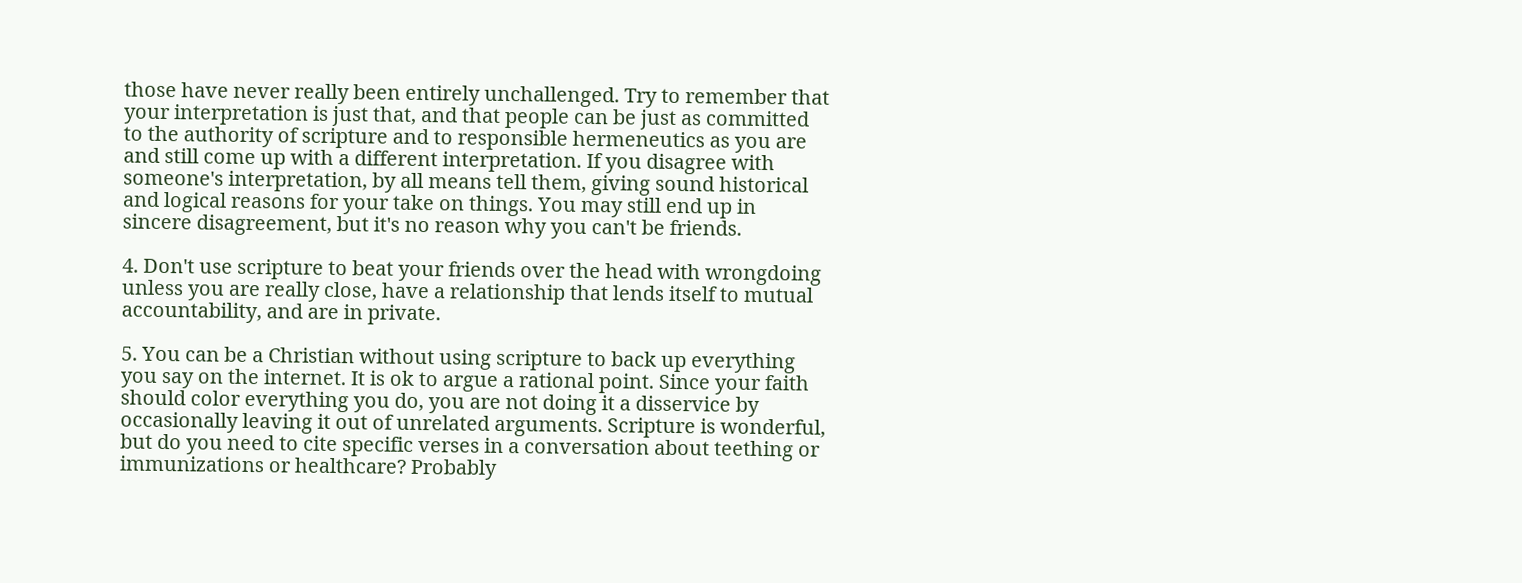those have never really been entirely unchallenged. Try to remember that your interpretation is just that, and that people can be just as committed to the authority of scripture and to responsible hermeneutics as you are and still come up with a different interpretation. If you disagree with someone's interpretation, by all means tell them, giving sound historical and logical reasons for your take on things. You may still end up in sincere disagreement, but it's no reason why you can't be friends.

4. Don't use scripture to beat your friends over the head with wrongdoing unless you are really close, have a relationship that lends itself to mutual accountability, and are in private.

5. You can be a Christian without using scripture to back up everything you say on the internet. It is ok to argue a rational point. Since your faith should color everything you do, you are not doing it a disservice by occasionally leaving it out of unrelated arguments. Scripture is wonderful, but do you need to cite specific verses in a conversation about teething or immunizations or healthcare? Probably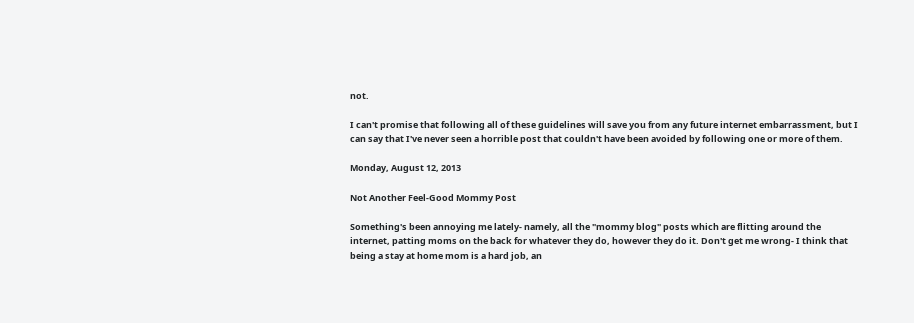not.

I can't promise that following all of these guidelines will save you from any future internet embarrassment, but I can say that I've never seen a horrible post that couldn't have been avoided by following one or more of them.

Monday, August 12, 2013

Not Another Feel-Good Mommy Post

Something's been annoying me lately- namely, all the "mommy blog" posts which are flitting around the internet, patting moms on the back for whatever they do, however they do it. Don't get me wrong- I think that being a stay at home mom is a hard job, an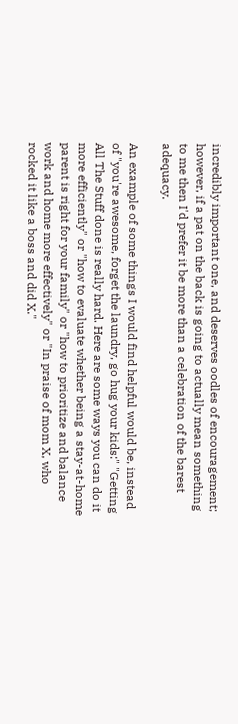incredibly important one, and deserves oodles of encouragement; however, if a pat on the back is going to actually mean something to me then I'd prefer it be more than a celebration of the barest adequacy.

An example of some things I would find helpful would be, instead of "you're awesome, forget the laundry, go hug your kids:" "Getting All The Stuff done is really hard. Here are some ways you can do it more efficiently" or "how to evaluate whether being a stay-at-home parent is right for your family" or "how to prioritize and balance work and home more effectively" or "In praise of mom X, who rocked it like a boss and did X."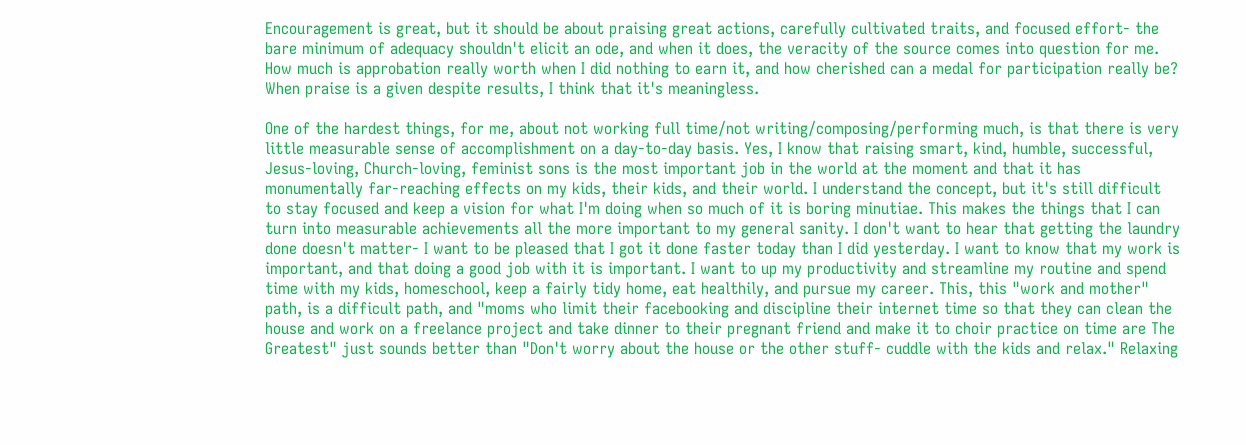Encouragement is great, but it should be about praising great actions, carefully cultivated traits, and focused effort- the bare minimum of adequacy shouldn't elicit an ode, and when it does, the veracity of the source comes into question for me. How much is approbation really worth when I did nothing to earn it, and how cherished can a medal for participation really be? When praise is a given despite results, I think that it's meaningless.

One of the hardest things, for me, about not working full time/not writing/composing/performing much, is that there is very little measurable sense of accomplishment on a day-to-day basis. Yes, I know that raising smart, kind, humble, successful, Jesus-loving, Church-loving, feminist sons is the most important job in the world at the moment and that it has monumentally far-reaching effects on my kids, their kids, and their world. I understand the concept, but it's still difficult to stay focused and keep a vision for what I'm doing when so much of it is boring minutiae. This makes the things that I can turn into measurable achievements all the more important to my general sanity. I don't want to hear that getting the laundry done doesn't matter- I want to be pleased that I got it done faster today than I did yesterday. I want to know that my work is important, and that doing a good job with it is important. I want to up my productivity and streamline my routine and spend time with my kids, homeschool, keep a fairly tidy home, eat healthily, and pursue my career. This, this "work and mother" path, is a difficult path, and "moms who limit their facebooking and discipline their internet time so that they can clean the house and work on a freelance project and take dinner to their pregnant friend and make it to choir practice on time are The Greatest" just sounds better than "Don't worry about the house or the other stuff- cuddle with the kids and relax." Relaxing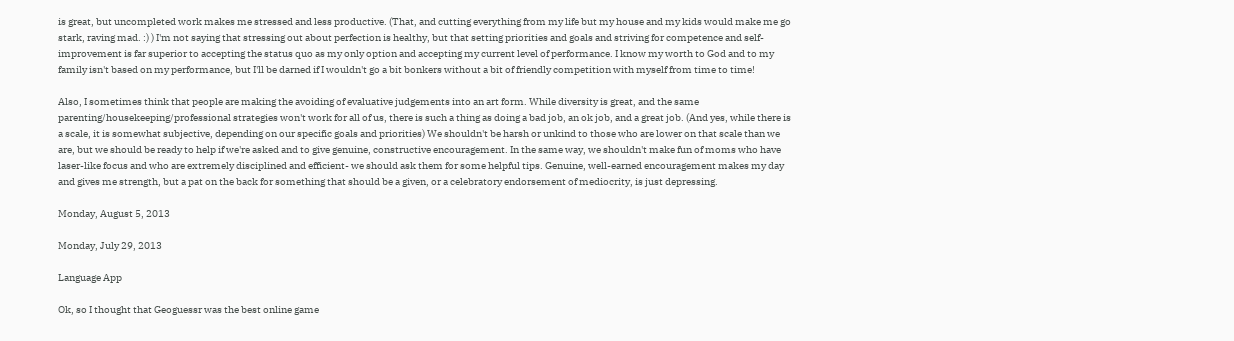is great, but uncompleted work makes me stressed and less productive. (That, and cutting everything from my life but my house and my kids would make me go stark, raving mad. :) ) I'm not saying that stressing out about perfection is healthy, but that setting priorities and goals and striving for competence and self-improvement is far superior to accepting the status quo as my only option and accepting my current level of performance. I know my worth to God and to my family isn't based on my performance, but I'll be darned if I wouldn't go a bit bonkers without a bit of friendly competition with myself from time to time!

Also, I sometimes think that people are making the avoiding of evaluative judgements into an art form. While diversity is great, and the same parenting/housekeeping/professional strategies won't work for all of us, there is such a thing as doing a bad job, an ok job, and a great job. (And yes, while there is a scale, it is somewhat subjective, depending on our specific goals and priorities) We shouldn't be harsh or unkind to those who are lower on that scale than we are, but we should be ready to help if we're asked and to give genuine, constructive encouragement. In the same way, we shouldn't make fun of moms who have laser-like focus and who are extremely disciplined and efficient- we should ask them for some helpful tips. Genuine, well-earned encouragement makes my day and gives me strength, but a pat on the back for something that should be a given, or a celebratory endorsement of mediocrity, is just depressing.

Monday, August 5, 2013

Monday, July 29, 2013

Language App

Ok, so I thought that Geoguessr was the best online game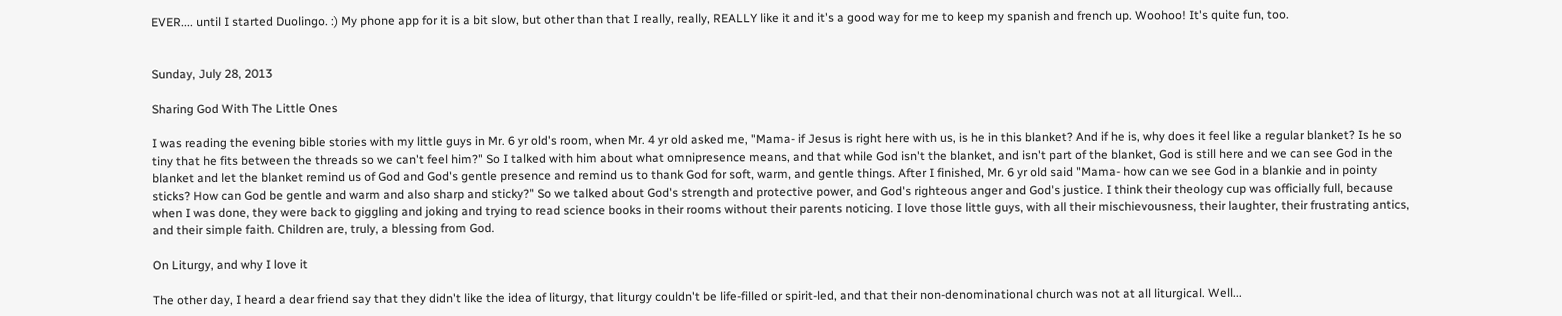EVER.... until I started Duolingo. :) My phone app for it is a bit slow, but other than that I really, really, REALLY like it and it's a good way for me to keep my spanish and french up. Woohoo! It's quite fun, too.


Sunday, July 28, 2013

Sharing God With The Little Ones

I was reading the evening bible stories with my little guys in Mr. 6 yr old's room, when Mr. 4 yr old asked me, "Mama- if Jesus is right here with us, is he in this blanket? And if he is, why does it feel like a regular blanket? Is he so tiny that he fits between the threads so we can't feel him?" So I talked with him about what omnipresence means, and that while God isn't the blanket, and isn't part of the blanket, God is still here and we can see God in the blanket and let the blanket remind us of God and God's gentle presence and remind us to thank God for soft, warm, and gentle things. After I finished, Mr. 6 yr old said "Mama- how can we see God in a blankie and in pointy sticks? How can God be gentle and warm and also sharp and sticky?" So we talked about God's strength and protective power, and God's righteous anger and God's justice. I think their theology cup was officially full, because when I was done, they were back to giggling and joking and trying to read science books in their rooms without their parents noticing. I love those little guys, with all their mischievousness, their laughter, their frustrating antics, and their simple faith. Children are, truly, a blessing from God.

On Liturgy, and why I love it

The other day, I heard a dear friend say that they didn't like the idea of liturgy, that liturgy couldn't be life-filled or spirit-led, and that their non-denominational church was not at all liturgical. Well...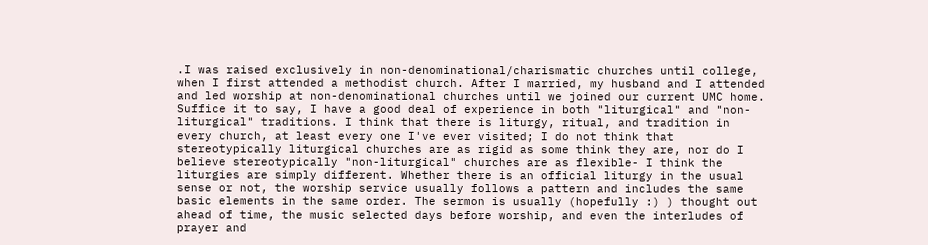.I was raised exclusively in non-denominational/charismatic churches until college, when I first attended a methodist church. After I married, my husband and I attended and led worship at non-denominational churches until we joined our current UMC home. Suffice it to say, I have a good deal of experience in both "liturgical" and "non-liturgical" traditions. I think that there is liturgy, ritual, and tradition in every church, at least every one I've ever visited; I do not think that stereotypically liturgical churches are as rigid as some think they are, nor do I believe stereotypically "non-liturgical" churches are as flexible- I think the liturgies are simply different. Whether there is an official liturgy in the usual sense or not, the worship service usually follows a pattern and includes the same basic elements in the same order. The sermon is usually (hopefully :) ) thought out ahead of time, the music selected days before worship, and even the interludes of prayer and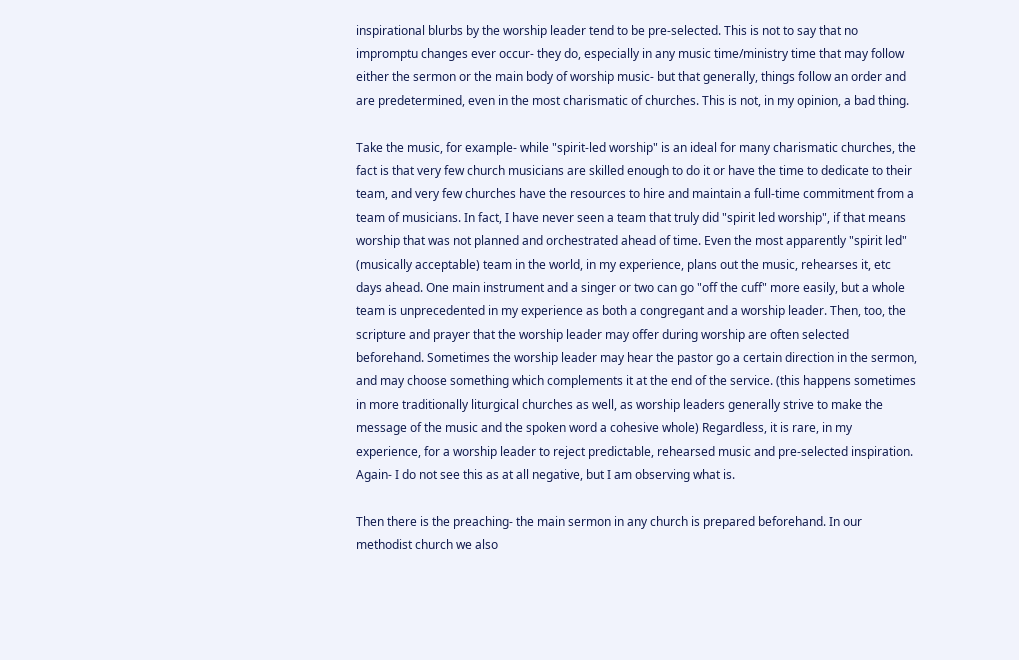inspirational blurbs by the worship leader tend to be pre-selected. This is not to say that no impromptu changes ever occur- they do, especially in any music time/ministry time that may follow either the sermon or the main body of worship music- but that generally, things follow an order and are predetermined, even in the most charismatic of churches. This is not, in my opinion, a bad thing.

Take the music, for example- while "spirit-led worship" is an ideal for many charismatic churches, the fact is that very few church musicians are skilled enough to do it or have the time to dedicate to their team, and very few churches have the resources to hire and maintain a full-time commitment from a team of musicians. In fact, I have never seen a team that truly did "spirit led worship", if that means worship that was not planned and orchestrated ahead of time. Even the most apparently "spirit led" (musically acceptable) team in the world, in my experience, plans out the music, rehearses it, etc days ahead. One main instrument and a singer or two can go "off the cuff" more easily, but a whole team is unprecedented in my experience as both a congregant and a worship leader. Then, too, the scripture and prayer that the worship leader may offer during worship are often selected beforehand. Sometimes the worship leader may hear the pastor go a certain direction in the sermon, and may choose something which complements it at the end of the service. (this happens sometimes in more traditionally liturgical churches as well, as worship leaders generally strive to make the message of the music and the spoken word a cohesive whole) Regardless, it is rare, in my experience, for a worship leader to reject predictable, rehearsed music and pre-selected inspiration. Again- I do not see this as at all negative, but I am observing what is.

Then there is the preaching- the main sermon in any church is prepared beforehand. In our methodist church we also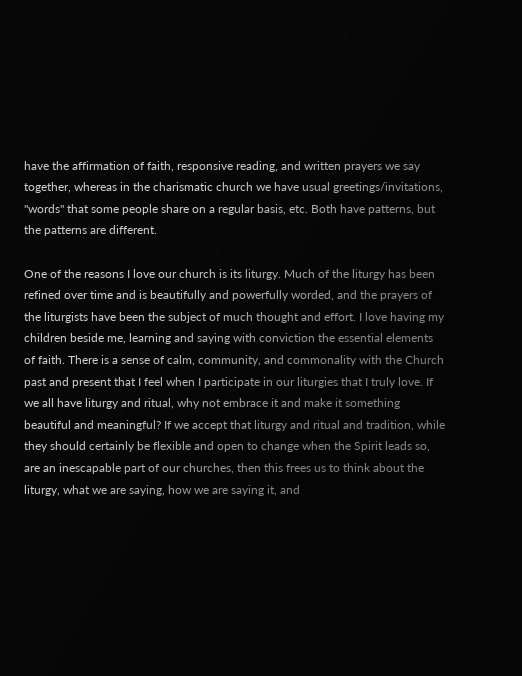have the affirmation of faith, responsive reading, and written prayers we say together, whereas in the charismatic church we have usual greetings/invitations, "words" that some people share on a regular basis, etc. Both have patterns, but the patterns are different.

One of the reasons I love our church is its liturgy. Much of the liturgy has been refined over time and is beautifully and powerfully worded, and the prayers of the liturgists have been the subject of much thought and effort. I love having my children beside me, learning and saying with conviction the essential elements of faith. There is a sense of calm, community, and commonality with the Church past and present that I feel when I participate in our liturgies that I truly love. If we all have liturgy and ritual, why not embrace it and make it something beautiful and meaningful? If we accept that liturgy and ritual and tradition, while they should certainly be flexible and open to change when the Spirit leads so, are an inescapable part of our churches, then this frees us to think about the liturgy, what we are saying, how we are saying it, and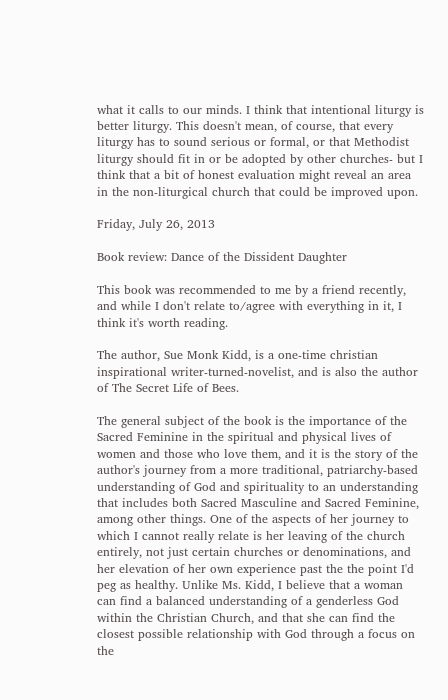what it calls to our minds. I think that intentional liturgy is better liturgy. This doesn't mean, of course, that every liturgy has to sound serious or formal, or that Methodist liturgy should fit in or be adopted by other churches- but I think that a bit of honest evaluation might reveal an area in the non-liturgical church that could be improved upon.

Friday, July 26, 2013

Book review: Dance of the Dissident Daughter

This book was recommended to me by a friend recently, and while I don't relate to/agree with everything in it, I think it's worth reading.

The author, Sue Monk Kidd, is a one-time christian inspirational writer-turned-novelist, and is also the author of The Secret Life of Bees.

The general subject of the book is the importance of the Sacred Feminine in the spiritual and physical lives of women and those who love them, and it is the story of the author's journey from a more traditional, patriarchy-based understanding of God and spirituality to an understanding that includes both Sacred Masculine and Sacred Feminine, among other things. One of the aspects of her journey to which I cannot really relate is her leaving of the church entirely, not just certain churches or denominations, and her elevation of her own experience past the the point I'd peg as healthy. Unlike Ms. Kidd, I believe that a woman can find a balanced understanding of a genderless God within the Christian Church, and that she can find the closest possible relationship with God through a focus on the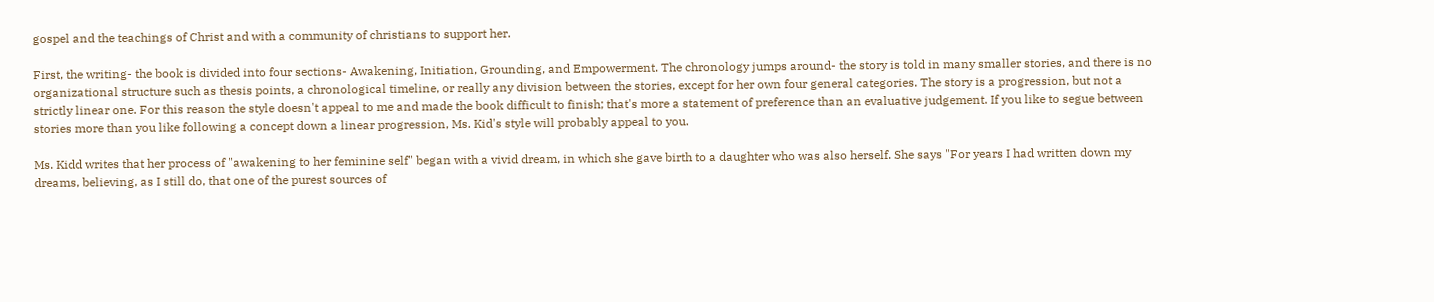gospel and the teachings of Christ and with a community of christians to support her.

First, the writing- the book is divided into four sections- Awakening, Initiation, Grounding, and Empowerment. The chronology jumps around- the story is told in many smaller stories, and there is no organizational structure such as thesis points, a chronological timeline, or really any division between the stories, except for her own four general categories. The story is a progression, but not a strictly linear one. For this reason the style doesn't appeal to me and made the book difficult to finish; that's more a statement of preference than an evaluative judgement. If you like to segue between stories more than you like following a concept down a linear progression, Ms. Kid's style will probably appeal to you.

Ms. Kidd writes that her process of "awakening to her feminine self" began with a vivid dream, in which she gave birth to a daughter who was also herself. She says "For years I had written down my dreams, believing, as I still do, that one of the purest sources of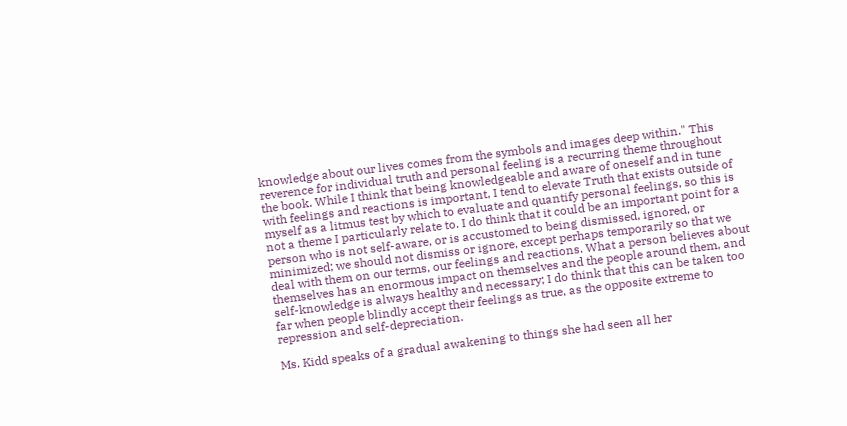knowledge about our lives comes from the symbols and images deep within." This reverence for individual truth and personal feeling is a recurring theme throughout the book. While I think that being knowledgeable and aware of oneself and in tune with feelings and reactions is important, I tend to elevate Truth that exists outside of myself as a litmus test by which to evaluate and quantify personal feelings, so this is not a theme I particularly relate to. I do think that it could be an important point for a person who is not self-aware, or is accustomed to being dismissed, ignored, or minimized; we should not dismiss or ignore, except perhaps temporarily so that we deal with them on our terms, our feelings and reactions. What a person believes about themselves has an enormous impact on themselves and the people around them, and self-knowledge is always healthy and necessary; I do think that this can be taken too far when people blindly accept their feelings as true, as the opposite extreme to repression and self-depreciation.

Ms. Kidd speaks of a gradual awakening to things she had seen all her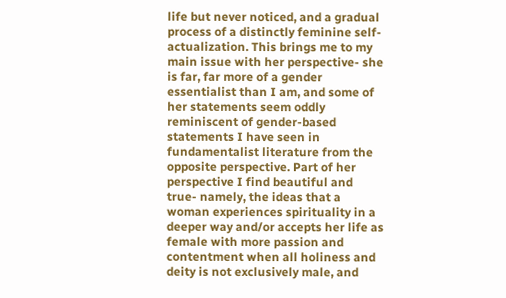life but never noticed, and a gradual process of a distinctly feminine self-actualization. This brings me to my main issue with her perspective- she is far, far more of a gender essentialist than I am, and some of her statements seem oddly reminiscent of gender-based statements I have seen in fundamentalist literature from the opposite perspective. Part of her perspective I find beautiful and true- namely, the ideas that a woman experiences spirituality in a deeper way and/or accepts her life as female with more passion and contentment when all holiness and deity is not exclusively male, and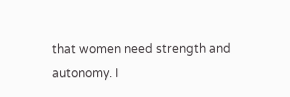that women need strength and autonomy. I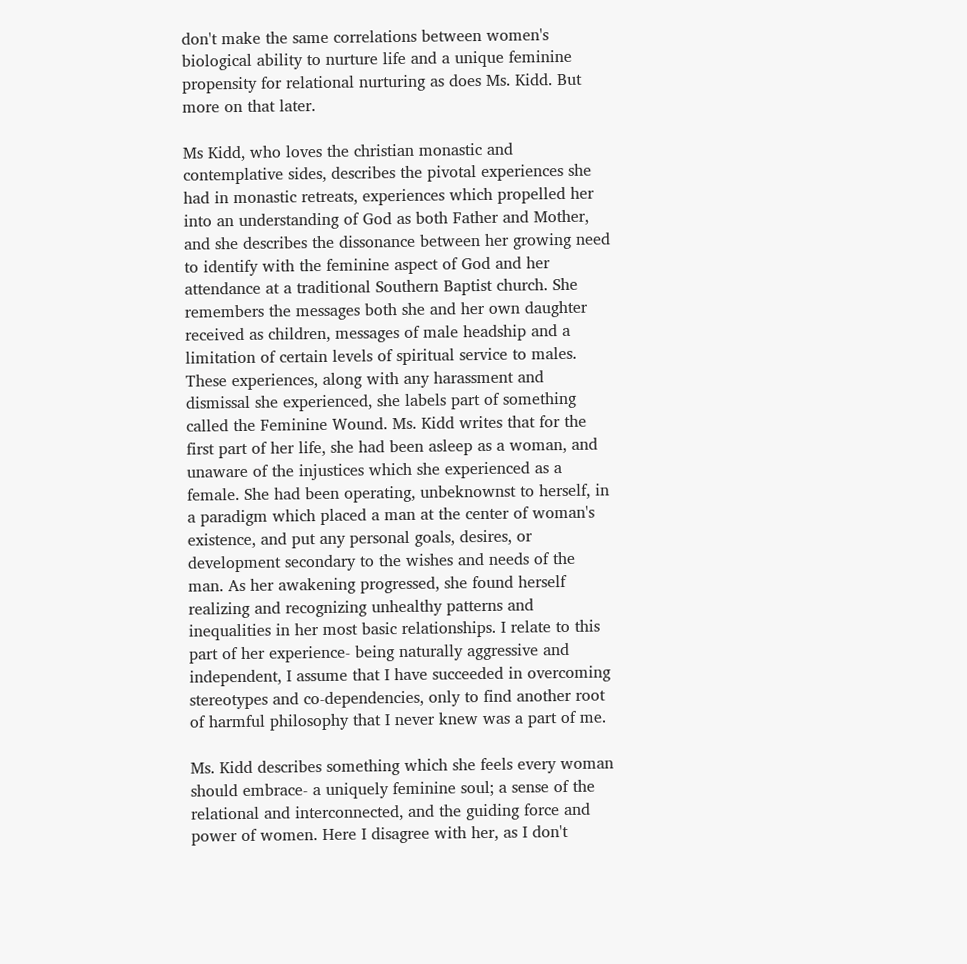don't make the same correlations between women's biological ability to nurture life and a unique feminine propensity for relational nurturing as does Ms. Kidd. But more on that later.

Ms Kidd, who loves the christian monastic and contemplative sides, describes the pivotal experiences she had in monastic retreats, experiences which propelled her into an understanding of God as both Father and Mother, and she describes the dissonance between her growing need to identify with the feminine aspect of God and her attendance at a traditional Southern Baptist church. She remembers the messages both she and her own daughter received as children, messages of male headship and a limitation of certain levels of spiritual service to males. These experiences, along with any harassment and dismissal she experienced, she labels part of something called the Feminine Wound. Ms. Kidd writes that for the first part of her life, she had been asleep as a woman, and unaware of the injustices which she experienced as a female. She had been operating, unbeknownst to herself, in a paradigm which placed a man at the center of woman's existence, and put any personal goals, desires, or development secondary to the wishes and needs of the man. As her awakening progressed, she found herself realizing and recognizing unhealthy patterns and inequalities in her most basic relationships. I relate to this part of her experience- being naturally aggressive and independent, I assume that I have succeeded in overcoming stereotypes and co-dependencies, only to find another root of harmful philosophy that I never knew was a part of me.

Ms. Kidd describes something which she feels every woman should embrace- a uniquely feminine soul; a sense of the relational and interconnected, and the guiding force and power of women. Here I disagree with her, as I don't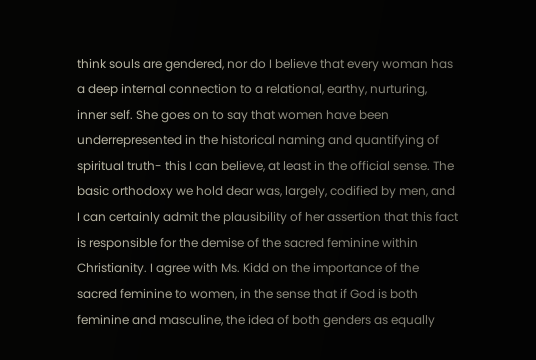think souls are gendered, nor do I believe that every woman has a deep internal connection to a relational, earthy, nurturing, inner self. She goes on to say that women have been underrepresented in the historical naming and quantifying of spiritual truth- this I can believe, at least in the official sense. The basic orthodoxy we hold dear was, largely, codified by men, and I can certainly admit the plausibility of her assertion that this fact is responsible for the demise of the sacred feminine within Christianity. I agree with Ms. Kidd on the importance of the sacred feminine to women, in the sense that if God is both feminine and masculine, the idea of both genders as equally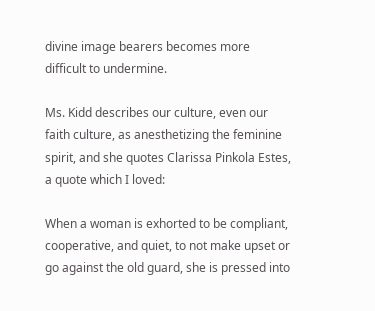divine image bearers becomes more difficult to undermine.

Ms. Kidd describes our culture, even our faith culture, as anesthetizing the feminine spirit, and she quotes Clarissa Pinkola Estes, a quote which I loved:

When a woman is exhorted to be compliant, cooperative, and quiet, to not make upset or go against the old guard, she is pressed into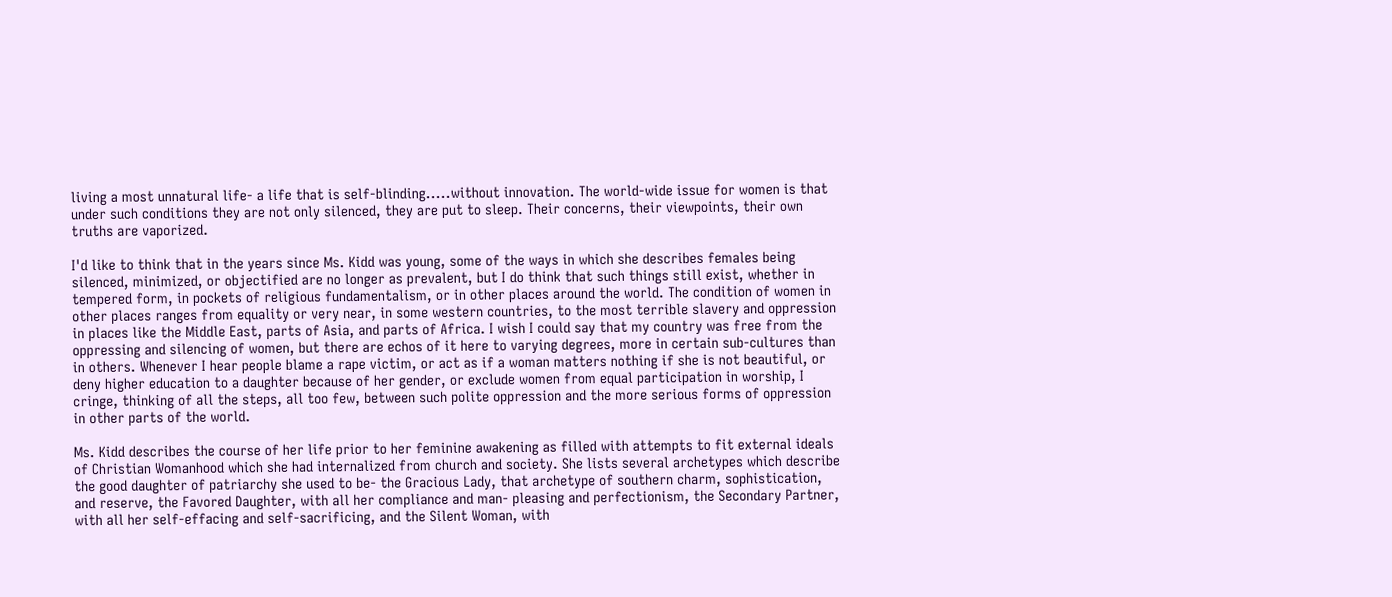living a most unnatural life- a life that is self-blinding.....without innovation. The world-wide issue for women is that under such conditions they are not only silenced, they are put to sleep. Their concerns, their viewpoints, their own truths are vaporized.

I'd like to think that in the years since Ms. Kidd was young, some of the ways in which she describes females being silenced, minimized, or objectified are no longer as prevalent, but I do think that such things still exist, whether in tempered form, in pockets of religious fundamentalism, or in other places around the world. The condition of women in other places ranges from equality or very near, in some western countries, to the most terrible slavery and oppression in places like the Middle East, parts of Asia, and parts of Africa. I wish I could say that my country was free from the oppressing and silencing of women, but there are echos of it here to varying degrees, more in certain sub-cultures than in others. Whenever I hear people blame a rape victim, or act as if a woman matters nothing if she is not beautiful, or deny higher education to a daughter because of her gender, or exclude women from equal participation in worship, I cringe, thinking of all the steps, all too few, between such polite oppression and the more serious forms of oppression in other parts of the world.

Ms. Kidd describes the course of her life prior to her feminine awakening as filled with attempts to fit external ideals of Christian Womanhood which she had internalized from church and society. She lists several archetypes which describe the good daughter of patriarchy she used to be- the Gracious Lady, that archetype of southern charm, sophistication, and reserve, the Favored Daughter, with all her compliance and man- pleasing and perfectionism, the Secondary Partner, with all her self-effacing and self-sacrificing, and the Silent Woman, with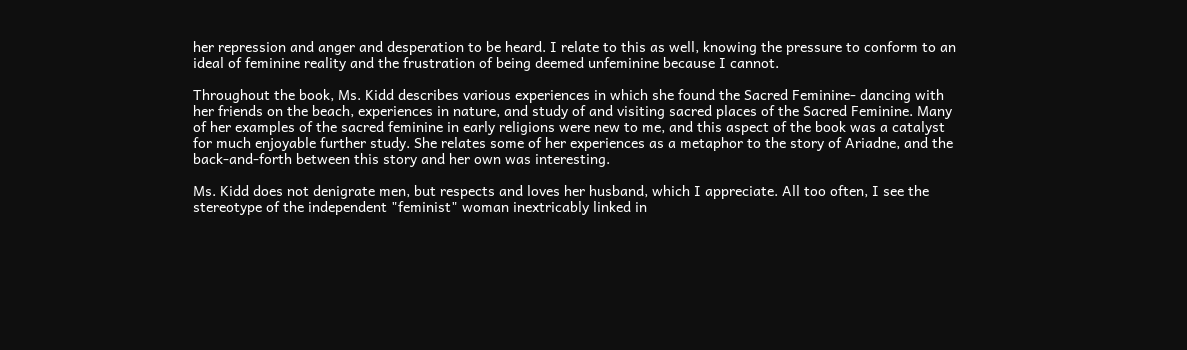her repression and anger and desperation to be heard. I relate to this as well, knowing the pressure to conform to an ideal of feminine reality and the frustration of being deemed unfeminine because I cannot.

Throughout the book, Ms. Kidd describes various experiences in which she found the Sacred Feminine- dancing with her friends on the beach, experiences in nature, and study of and visiting sacred places of the Sacred Feminine. Many of her examples of the sacred feminine in early religions were new to me, and this aspect of the book was a catalyst for much enjoyable further study. She relates some of her experiences as a metaphor to the story of Ariadne, and the back-and-forth between this story and her own was interesting.

Ms. Kidd does not denigrate men, but respects and loves her husband, which I appreciate. All too often, I see the stereotype of the independent "feminist" woman inextricably linked in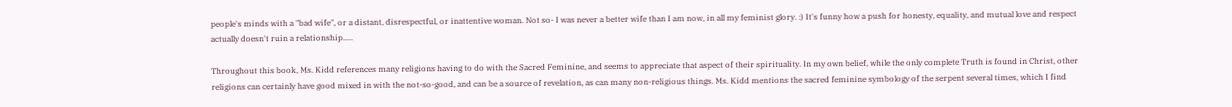people's minds with a "bad wife", or a distant, disrespectful, or inattentive woman. Not so- I was never a better wife than I am now, in all my feminist glory. :) It's funny how a push for honesty, equality, and mutual love and respect actually doesn't ruin a relationship.....

Throughout this book, Ms. Kidd references many religions having to do with the Sacred Feminine, and seems to appreciate that aspect of their spirituality. In my own belief, while the only complete Truth is found in Christ, other religions can certainly have good mixed in with the not-so-good, and can be a source of revelation, as can many non-religious things. Ms. Kidd mentions the sacred feminine symbology of the serpent several times, which I find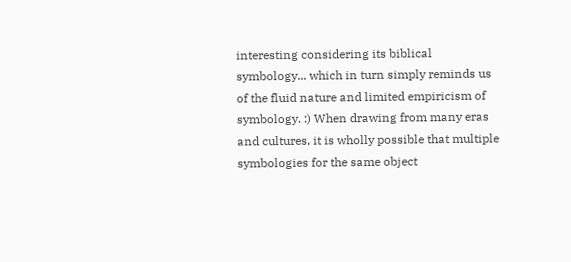interesting considering its biblical symbology... which in turn simply reminds us of the fluid nature and limited empiricism of symbology. :) When drawing from many eras and cultures, it is wholly possible that multiple symbologies for the same object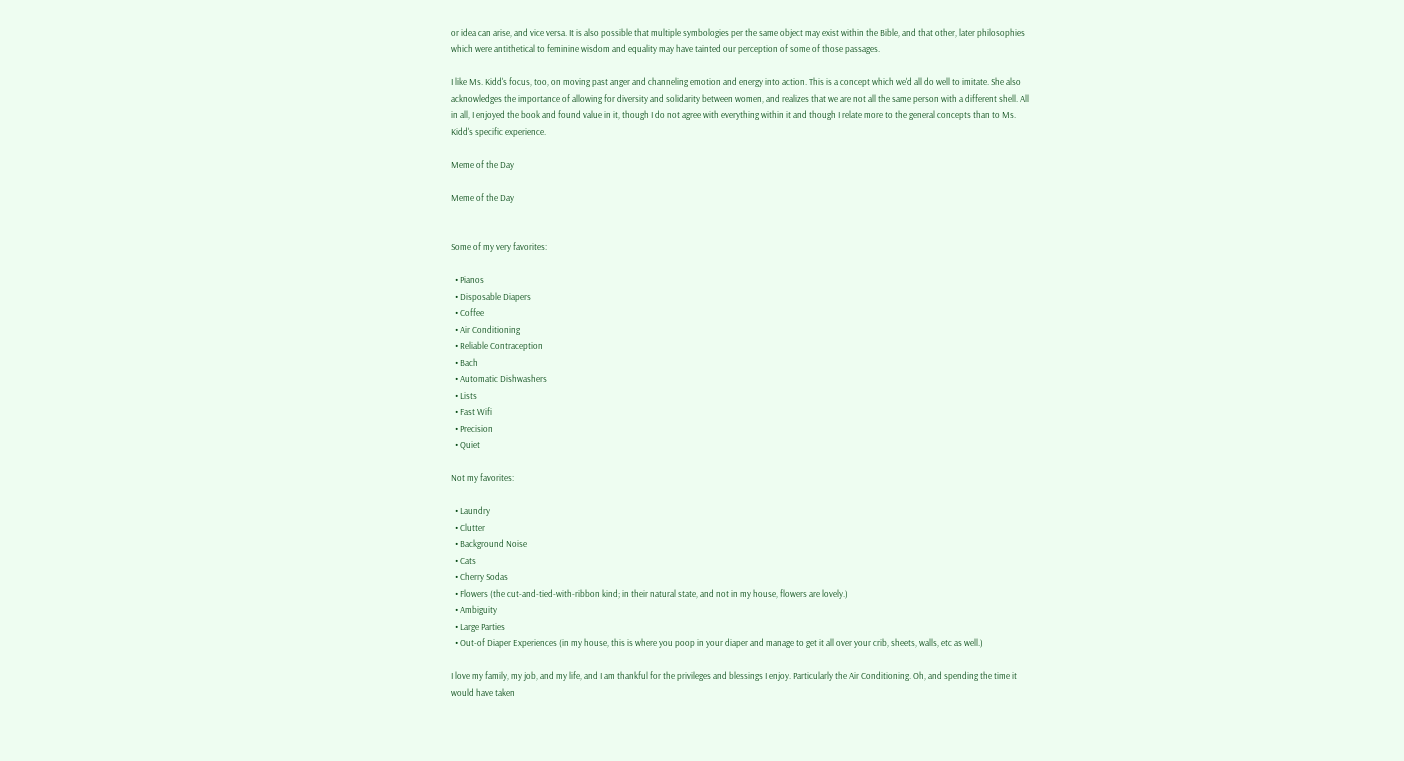or idea can arise, and vice versa. It is also possible that multiple symbologies per the same object may exist within the Bible, and that other, later philosophies which were antithetical to feminine wisdom and equality may have tainted our perception of some of those passages.

I like Ms. Kidd's focus, too, on moving past anger and channeling emotion and energy into action. This is a concept which we'd all do well to imitate. She also acknowledges the importance of allowing for diversity and solidarity between women, and realizes that we are not all the same person with a different shell. All in all, I enjoyed the book and found value in it, though I do not agree with everything within it and though I relate more to the general concepts than to Ms. Kidd's specific experience.

Meme of the Day

Meme of the Day


Some of my very favorites:

  • Pianos
  • Disposable Diapers
  • Coffee
  • Air Conditioning
  • Reliable Contraception
  • Bach
  • Automatic Dishwashers
  • Lists
  • Fast Wifi
  • Precision
  • Quiet

Not my favorites:

  • Laundry
  • Clutter
  • Background Noise
  • Cats
  • Cherry Sodas
  • Flowers (the cut-and-tied-with-ribbon kind; in their natural state, and not in my house, flowers are lovely.)
  • Ambiguity
  • Large Parties
  • Out-of Diaper Experiences (in my house, this is where you poop in your diaper and manage to get it all over your crib, sheets, walls, etc as well.)

I love my family, my job, and my life, and I am thankful for the privileges and blessings I enjoy. Particularly the Air Conditioning. Oh, and spending the time it would have taken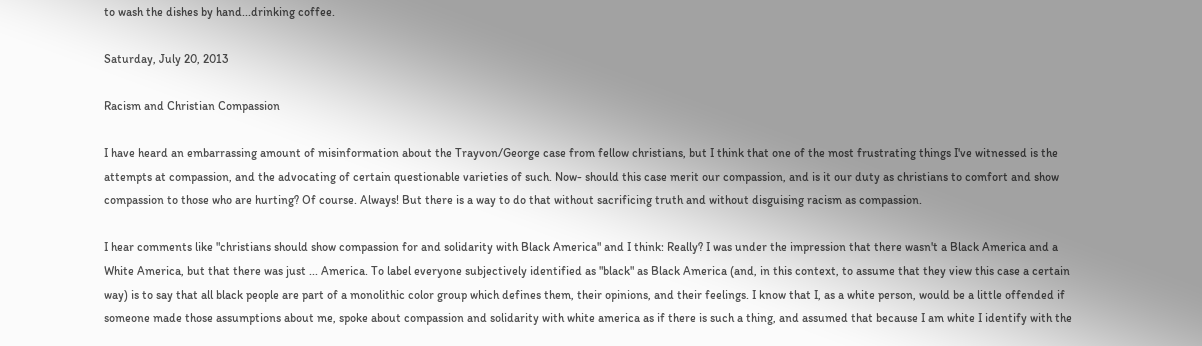to wash the dishes by hand...drinking coffee.

Saturday, July 20, 2013

Racism and Christian Compassion

I have heard an embarrassing amount of misinformation about the Trayvon/George case from fellow christians, but I think that one of the most frustrating things I've witnessed is the attempts at compassion, and the advocating of certain questionable varieties of such. Now- should this case merit our compassion, and is it our duty as christians to comfort and show compassion to those who are hurting? Of course. Always! But there is a way to do that without sacrificing truth and without disguising racism as compassion.

I hear comments like "christians should show compassion for and solidarity with Black America" and I think: Really? I was under the impression that there wasn't a Black America and a White America, but that there was just ... America. To label everyone subjectively identified as "black" as Black America (and, in this context, to assume that they view this case a certain way) is to say that all black people are part of a monolithic color group which defines them, their opinions, and their feelings. I know that I, as a white person, would be a little offended if someone made those assumptions about me, spoke about compassion and solidarity with white america as if there is such a thing, and assumed that because I am white I identify with the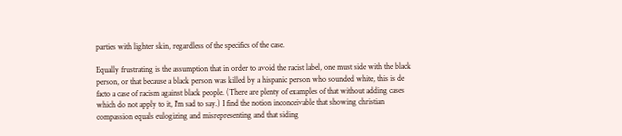parties with lighter skin, regardless of the specifics of the case.

Equally frustrating is the assumption that in order to avoid the racist label, one must side with the black person, or that because a black person was killed by a hispanic person who sounded white, this is de facto a case of racism against black people. (There are plenty of examples of that without adding cases which do not apply to it, I'm sad to say.) I find the notion inconceivable that showing christian compassion equals eulogizing and misrepresenting and that siding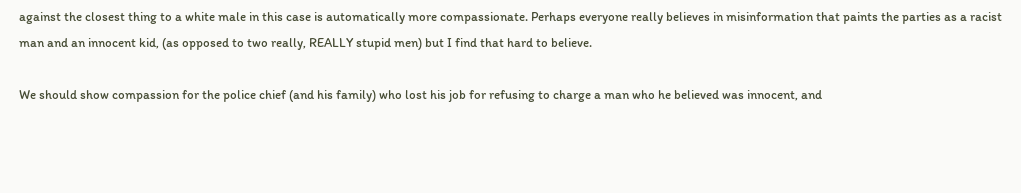against the closest thing to a white male in this case is automatically more compassionate. Perhaps everyone really believes in misinformation that paints the parties as a racist man and an innocent kid, (as opposed to two really, REALLY stupid men) but I find that hard to believe.

We should show compassion for the police chief (and his family) who lost his job for refusing to charge a man who he believed was innocent, and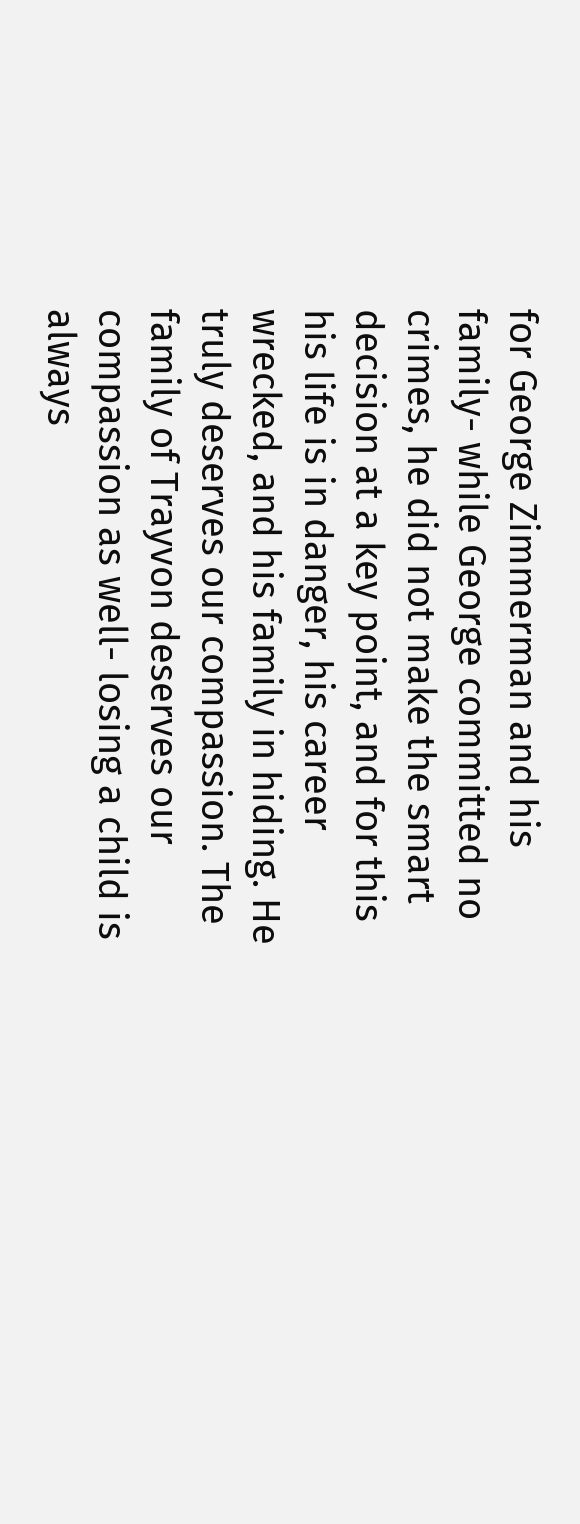for George Zimmerman and his family- while George committed no crimes, he did not make the smart decision at a key point, and for this his life is in danger, his career wrecked, and his family in hiding. He truly deserves our compassion. The family of Trayvon deserves our compassion as well- losing a child is always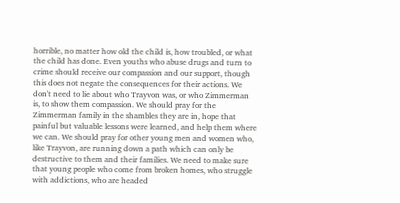horrible, no matter how old the child is, how troubled, or what the child has done. Even youths who abuse drugs and turn to crime should receive our compassion and our support, though this does not negate the consequences for their actions. We don't need to lie about who Trayvon was, or who Zimmerman is, to show them compassion. We should pray for the Zimmerman family in the shambles they are in, hope that painful but valuable lessons were learned, and help them where we can. We should pray for other young men and women who, like Trayvon, are running down a path which can only be destructive to them and their families. We need to make sure that young people who come from broken homes, who struggle with addictions, who are headed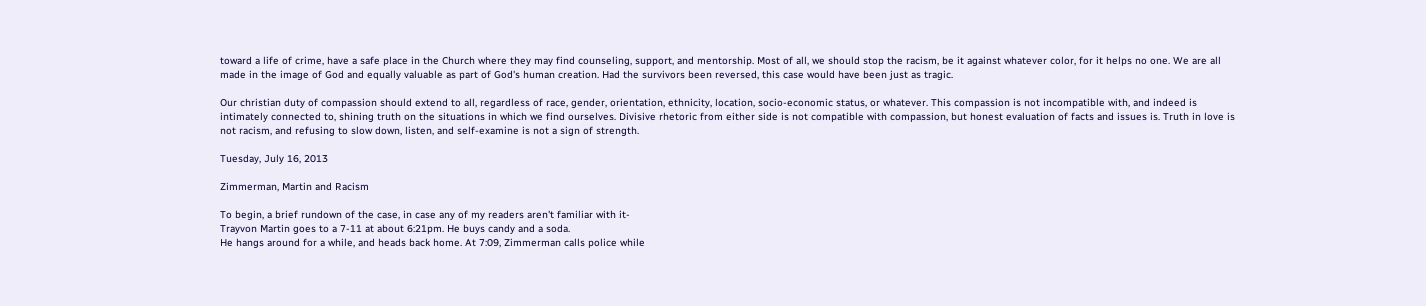toward a life of crime, have a safe place in the Church where they may find counseling, support, and mentorship. Most of all, we should stop the racism, be it against whatever color, for it helps no one. We are all made in the image of God and equally valuable as part of God's human creation. Had the survivors been reversed, this case would have been just as tragic.

Our christian duty of compassion should extend to all, regardless of race, gender, orientation, ethnicity, location, socio-economic status, or whatever. This compassion is not incompatible with, and indeed is intimately connected to, shining truth on the situations in which we find ourselves. Divisive rhetoric from either side is not compatible with compassion, but honest evaluation of facts and issues is. Truth in love is not racism, and refusing to slow down, listen, and self-examine is not a sign of strength.

Tuesday, July 16, 2013

Zimmerman, Martin and Racism

To begin, a brief rundown of the case, in case any of my readers aren't familiar with it-
Trayvon Martin goes to a 7-11 at about 6:21pm. He buys candy and a soda.
He hangs around for a while, and heads back home. At 7:09, Zimmerman calls police while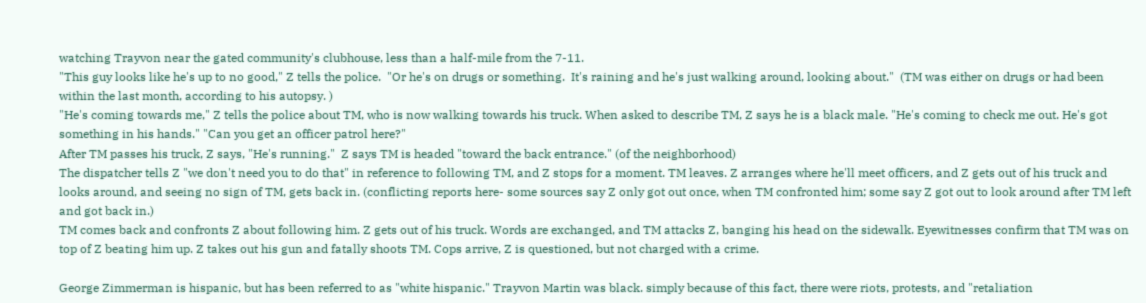watching Trayvon near the gated community's clubhouse, less than a half-mile from the 7-11.
"This guy looks like he's up to no good," Z tells the police.  "Or he's on drugs or something.  It's raining and he's just walking around, looking about."  (TM was either on drugs or had been within the last month, according to his autopsy. )
"He's coming towards me," Z tells the police about TM, who is now walking towards his truck. When asked to describe TM, Z says he is a black male. "He's coming to check me out. He's got something in his hands." "Can you get an officer patrol here?"
After TM passes his truck, Z says, "He's running."  Z says TM is headed "toward the back entrance." (of the neighborhood)
The dispatcher tells Z "we don't need you to do that" in reference to following TM, and Z stops for a moment. TM leaves. Z arranges where he'll meet officers, and Z gets out of his truck and looks around, and seeing no sign of TM, gets back in. (conflicting reports here- some sources say Z only got out once, when TM confronted him; some say Z got out to look around after TM left and got back in.)
TM comes back and confronts Z about following him. Z gets out of his truck. Words are exchanged, and TM attacks Z, banging his head on the sidewalk. Eyewitnesses confirm that TM was on top of Z beating him up. Z takes out his gun and fatally shoots TM. Cops arrive, Z is questioned, but not charged with a crime.

George Zimmerman is hispanic, but has been referred to as "white hispanic." Trayvon Martin was black. simply because of this fact, there were riots, protests, and "retaliation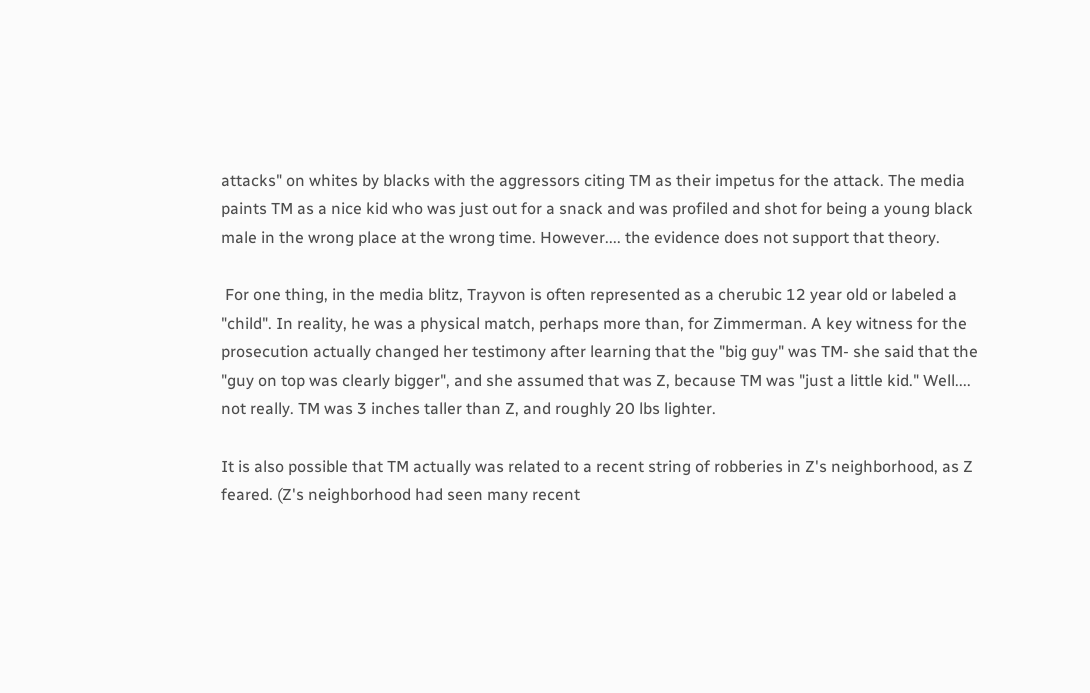attacks" on whites by blacks with the aggressors citing TM as their impetus for the attack. The media paints TM as a nice kid who was just out for a snack and was profiled and shot for being a young black male in the wrong place at the wrong time. However.... the evidence does not support that theory.

 For one thing, in the media blitz, Trayvon is often represented as a cherubic 12 year old or labeled a "child". In reality, he was a physical match, perhaps more than, for Zimmerman. A key witness for the prosecution actually changed her testimony after learning that the "big guy" was TM- she said that the "guy on top was clearly bigger", and she assumed that was Z, because TM was "just a little kid." Well.... not really. TM was 3 inches taller than Z, and roughly 20 lbs lighter.

It is also possible that TM actually was related to a recent string of robberies in Z's neighborhood, as Z feared. (Z's neighborhood had seen many recent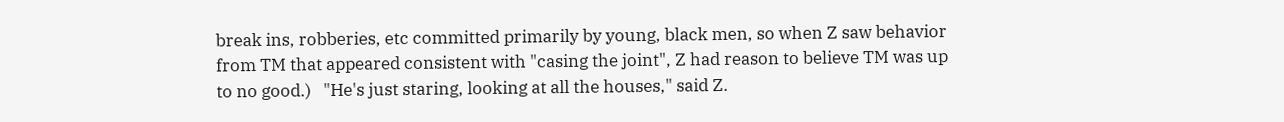break ins, robberies, etc committed primarily by young, black men, so when Z saw behavior from TM that appeared consistent with "casing the joint", Z had reason to believe TM was up to no good.)   "He's just staring, looking at all the houses," said Z.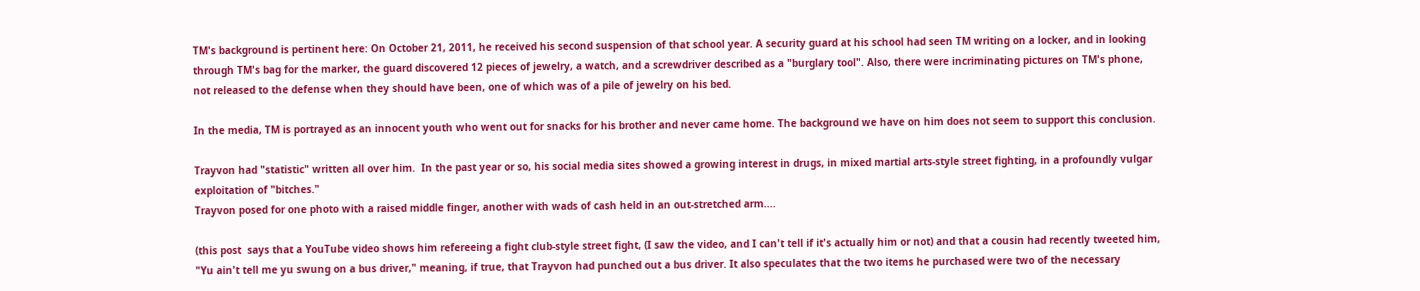TM's background is pertinent here: On October 21, 2011, he received his second suspension of that school year. A security guard at his school had seen TM writing on a locker, and in looking through TM's bag for the marker, the guard discovered 12 pieces of jewelry, a watch, and a screwdriver described as a "burglary tool". Also, there were incriminating pictures on TM's phone, not released to the defense when they should have been, one of which was of a pile of jewelry on his bed.

In the media, TM is portrayed as an innocent youth who went out for snacks for his brother and never came home. The background we have on him does not seem to support this conclusion.

Trayvon had "statistic" written all over him.  In the past year or so, his social media sites showed a growing interest in drugs, in mixed martial arts-style street fighting, in a profoundly vulgar exploitation of "bitches."
Trayvon posed for one photo with a raised middle finger, another with wads of cash held in an out-stretched arm....

(this post  says that a YouTube video shows him refereeing a fight club-style street fight, (I saw the video, and I can't tell if it's actually him or not) and that a cousin had recently tweeted him, "Yu ain't tell me yu swung on a bus driver," meaning, if true, that Trayvon had punched out a bus driver. It also speculates that the two items he purchased were two of the necessary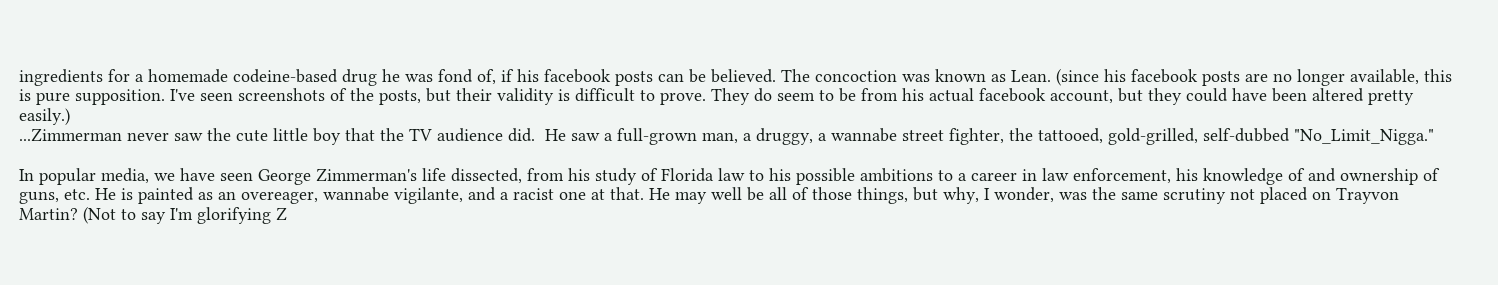ingredients for a homemade codeine-based drug he was fond of, if his facebook posts can be believed. The concoction was known as Lean. (since his facebook posts are no longer available, this is pure supposition. I've seen screenshots of the posts, but their validity is difficult to prove. They do seem to be from his actual facebook account, but they could have been altered pretty easily.)
...Zimmerman never saw the cute little boy that the TV audience did.  He saw a full-grown man, a druggy, a wannabe street fighter, the tattooed, gold-grilled, self-dubbed "No_Limit_Nigga."

In popular media, we have seen George Zimmerman's life dissected, from his study of Florida law to his possible ambitions to a career in law enforcement, his knowledge of and ownership of guns, etc. He is painted as an overeager, wannabe vigilante, and a racist one at that. He may well be all of those things, but why, I wonder, was the same scrutiny not placed on Trayvon Martin? (Not to say I'm glorifying Z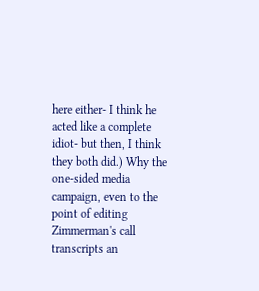here either- I think he acted like a complete idiot- but then, I think they both did.) Why the one-sided media campaign, even to the point of editing Zimmerman's call transcripts an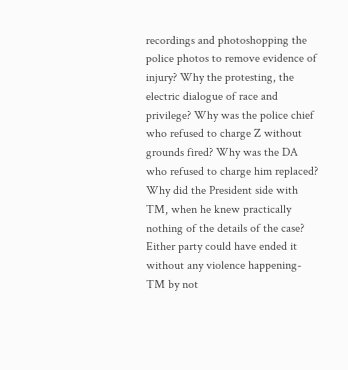recordings and photoshopping the police photos to remove evidence of injury? Why the protesting, the electric dialogue of race and privilege? Why was the police chief who refused to charge Z without grounds fired? Why was the DA who refused to charge him replaced? Why did the President side with TM, when he knew practically nothing of the details of the case? Either party could have ended it without any violence happening- TM by not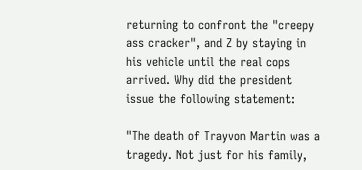returning to confront the "creepy ass cracker", and Z by staying in his vehicle until the real cops arrived. Why did the president issue the following statement:

"The death of Trayvon Martin was a tragedy. Not just for his family,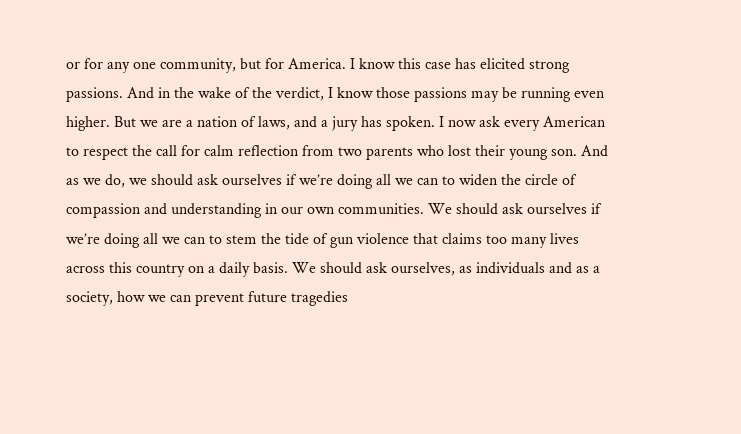or for any one community, but for America. I know this case has elicited strong passions. And in the wake of the verdict, I know those passions may be running even higher. But we are a nation of laws, and a jury has spoken. I now ask every American to respect the call for calm reflection from two parents who lost their young son. And as we do, we should ask ourselves if we’re doing all we can to widen the circle of compassion and understanding in our own communities. We should ask ourselves if we’re doing all we can to stem the tide of gun violence that claims too many lives across this country on a daily basis. We should ask ourselves, as individuals and as a society, how we can prevent future tragedies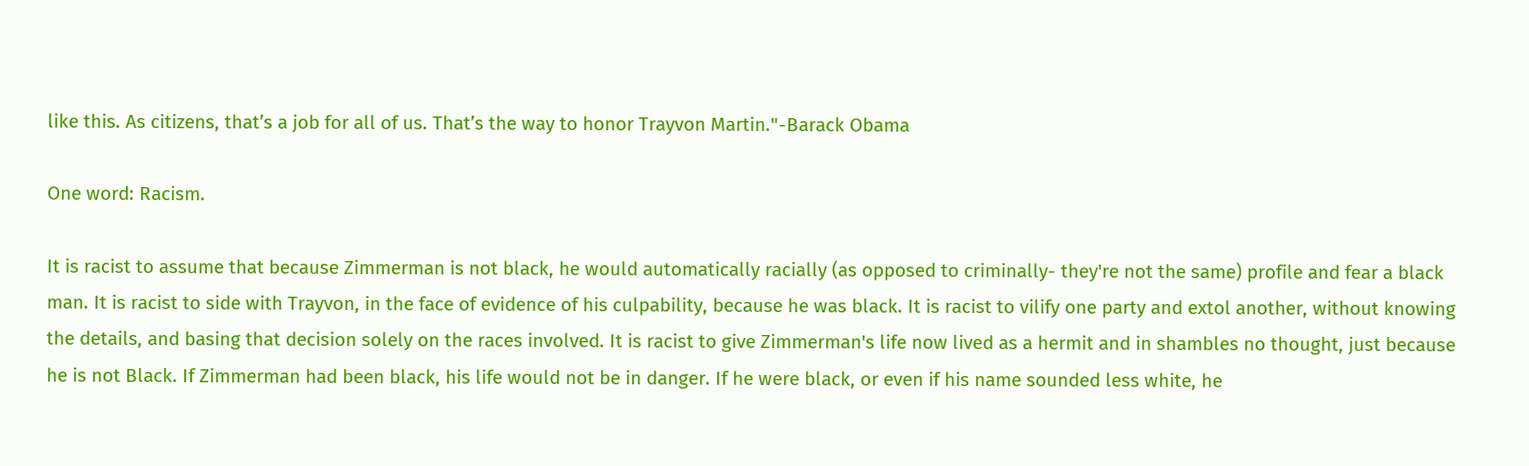like this. As citizens, that’s a job for all of us. That’s the way to honor Trayvon Martin."-Barack Obama

One word: Racism.

It is racist to assume that because Zimmerman is not black, he would automatically racially (as opposed to criminally- they're not the same) profile and fear a black man. It is racist to side with Trayvon, in the face of evidence of his culpability, because he was black. It is racist to vilify one party and extol another, without knowing the details, and basing that decision solely on the races involved. It is racist to give Zimmerman's life now lived as a hermit and in shambles no thought, just because he is not Black. If Zimmerman had been black, his life would not be in danger. If he were black, or even if his name sounded less white, he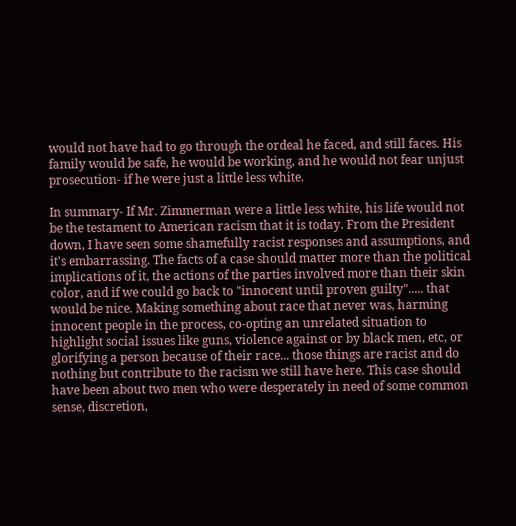would not have had to go through the ordeal he faced, and still faces. His family would be safe, he would be working, and he would not fear unjust prosecution- if he were just a little less white.

In summary- If Mr. Zimmerman were a little less white, his life would not be the testament to American racism that it is today. From the President down, I have seen some shamefully racist responses and assumptions, and it's embarrassing. The facts of a case should matter more than the political implications of it, the actions of the parties involved more than their skin color, and if we could go back to "innocent until proven guilty"..... that would be nice. Making something about race that never was, harming innocent people in the process, co-opting an unrelated situation to highlight social issues like guns, violence against or by black men, etc, or glorifying a person because of their race... those things are racist and do nothing but contribute to the racism we still have here. This case should have been about two men who were desperately in need of some common sense, discretion,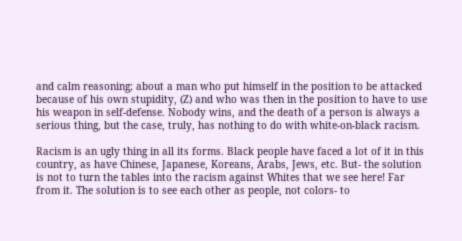and calm reasoning; about a man who put himself in the position to be attacked because of his own stupidity, (Z) and who was then in the position to have to use his weapon in self-defense. Nobody wins, and the death of a person is always a serious thing, but the case, truly, has nothing to do with white-on-black racism.

Racism is an ugly thing in all its forms. Black people have faced a lot of it in this country, as have Chinese, Japanese, Koreans, Arabs, Jews, etc. But- the solution is not to turn the tables into the racism against Whites that we see here! Far from it. The solution is to see each other as people, not colors- to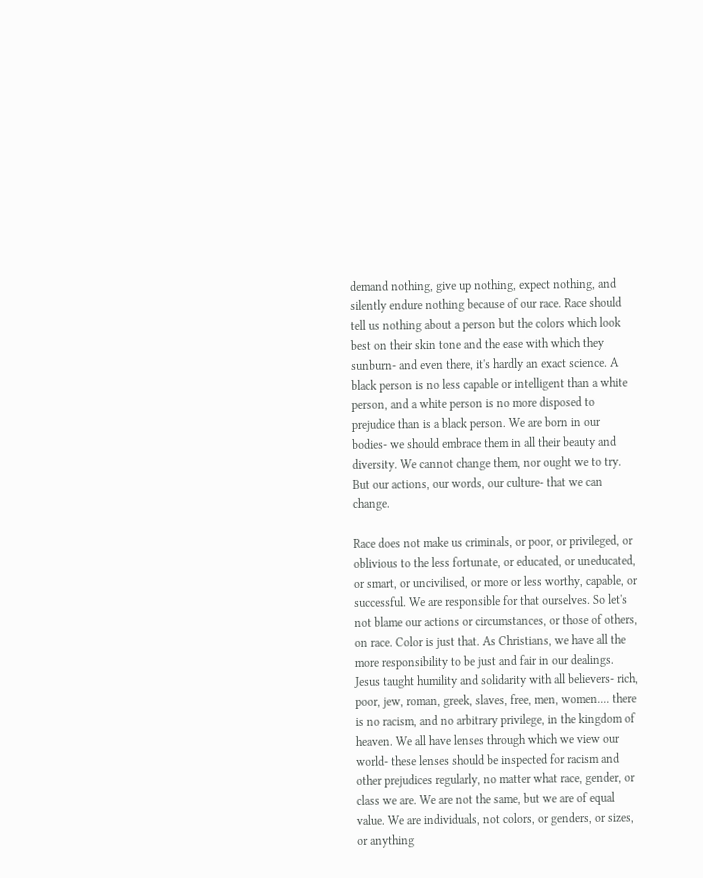demand nothing, give up nothing, expect nothing, and silently endure nothing because of our race. Race should tell us nothing about a person but the colors which look best on their skin tone and the ease with which they sunburn- and even there, it's hardly an exact science. A black person is no less capable or intelligent than a white person, and a white person is no more disposed to prejudice than is a black person. We are born in our bodies- we should embrace them in all their beauty and diversity. We cannot change them, nor ought we to try. But our actions, our words, our culture- that we can change.

Race does not make us criminals, or poor, or privileged, or oblivious to the less fortunate, or educated, or uneducated, or smart, or uncivilised, or more or less worthy, capable, or successful. We are responsible for that ourselves. So let's not blame our actions or circumstances, or those of others, on race. Color is just that. As Christians, we have all the more responsibility to be just and fair in our dealings. Jesus taught humility and solidarity with all believers- rich, poor, jew, roman, greek, slaves, free, men, women.... there is no racism, and no arbitrary privilege, in the kingdom of heaven. We all have lenses through which we view our world- these lenses should be inspected for racism and other prejudices regularly, no matter what race, gender, or class we are. We are not the same, but we are of equal value. We are individuals, not colors, or genders, or sizes, or anything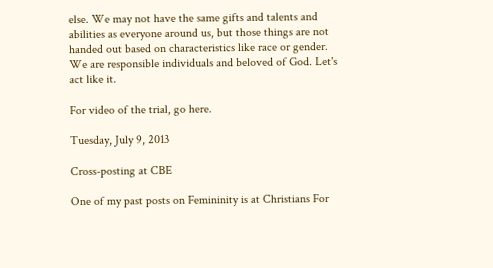else. We may not have the same gifts and talents and abilities as everyone around us, but those things are not handed out based on characteristics like race or gender. We are responsible individuals and beloved of God. Let's act like it.

For video of the trial, go here.

Tuesday, July 9, 2013

Cross-posting at CBE

One of my past posts on Femininity is at Christians For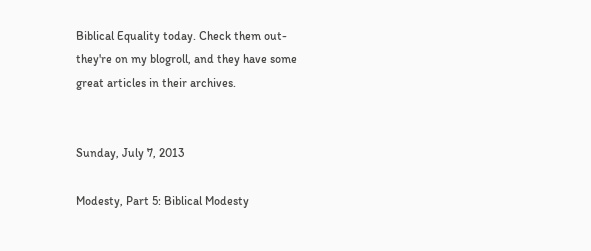Biblical Equality today. Check them out- they're on my blogroll, and they have some great articles in their archives.


Sunday, July 7, 2013

Modesty, Part 5: Biblical Modesty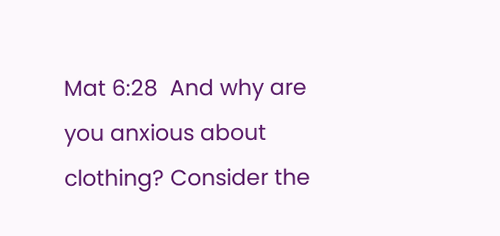Mat 6:28  And why are you anxious about clothing? Consider the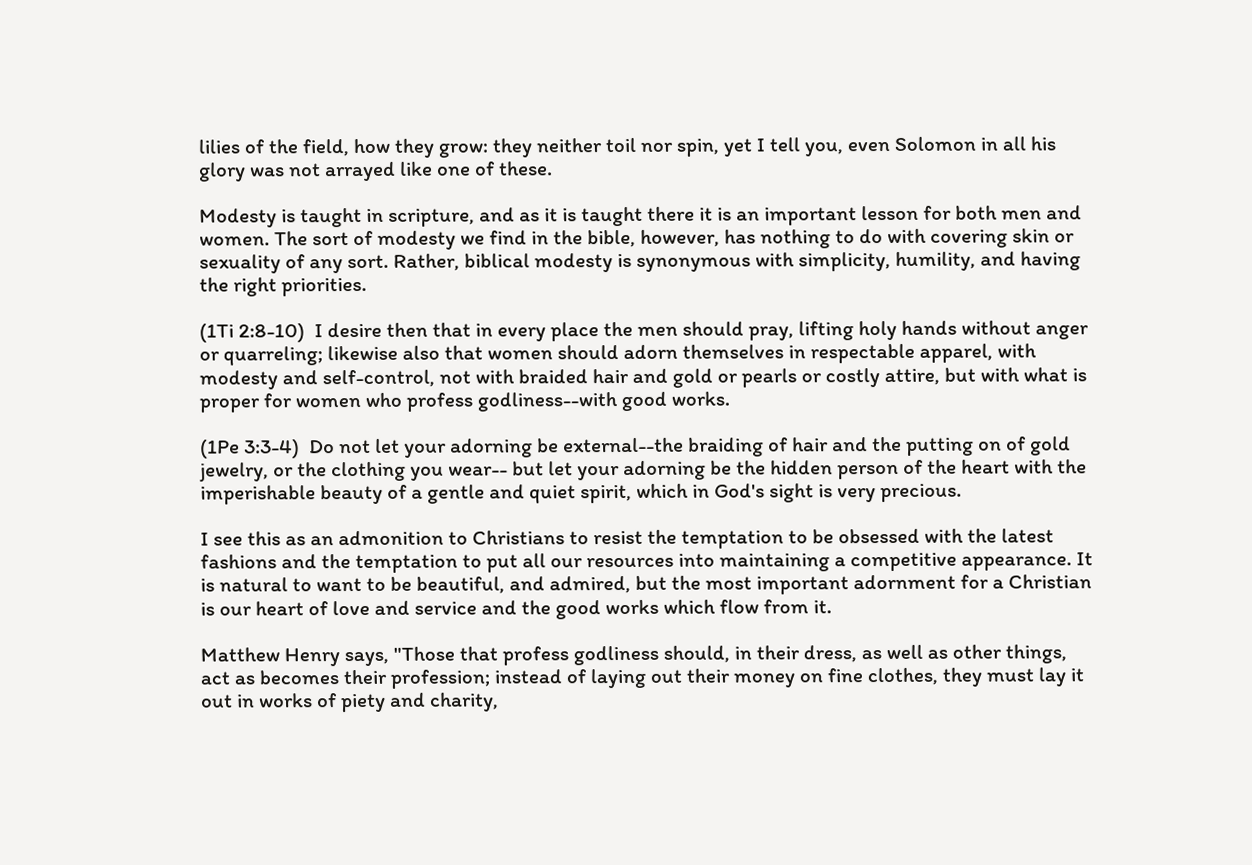lilies of the field, how they grow: they neither toil nor spin, yet I tell you, even Solomon in all his glory was not arrayed like one of these.

Modesty is taught in scripture, and as it is taught there it is an important lesson for both men and women. The sort of modesty we find in the bible, however, has nothing to do with covering skin or sexuality of any sort. Rather, biblical modesty is synonymous with simplicity, humility, and having the right priorities.

(1Ti 2:8-10)  I desire then that in every place the men should pray, lifting holy hands without anger or quarreling; likewise also that women should adorn themselves in respectable apparel, with modesty and self-control, not with braided hair and gold or pearls or costly attire, but with what is proper for women who profess godliness--with good works.

(1Pe 3:3-4)  Do not let your adorning be external--the braiding of hair and the putting on of gold jewelry, or the clothing you wear-- but let your adorning be the hidden person of the heart with the imperishable beauty of a gentle and quiet spirit, which in God's sight is very precious.

I see this as an admonition to Christians to resist the temptation to be obsessed with the latest fashions and the temptation to put all our resources into maintaining a competitive appearance. It is natural to want to be beautiful, and admired, but the most important adornment for a Christian is our heart of love and service and the good works which flow from it.

Matthew Henry says, "Those that profess godliness should, in their dress, as well as other things, act as becomes their profession; instead of laying out their money on fine clothes, they must lay it out in works of piety and charity,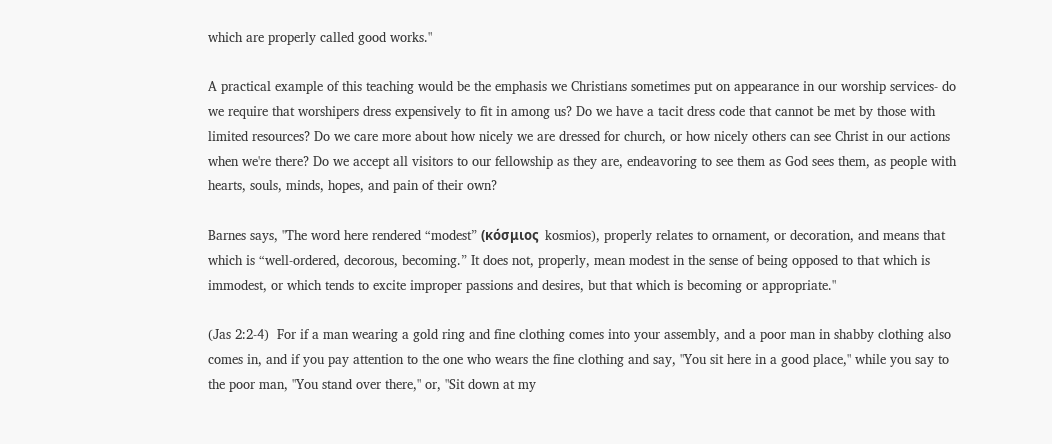which are properly called good works."

A practical example of this teaching would be the emphasis we Christians sometimes put on appearance in our worship services- do we require that worshipers dress expensively to fit in among us? Do we have a tacit dress code that cannot be met by those with limited resources? Do we care more about how nicely we are dressed for church, or how nicely others can see Christ in our actions when we're there? Do we accept all visitors to our fellowship as they are, endeavoring to see them as God sees them, as people with hearts, souls, minds, hopes, and pain of their own?

Barnes says, "The word here rendered “modest” (κόσμιος  kosmios), properly relates to ornament, or decoration, and means that which is “well-ordered, decorous, becoming.” It does not, properly, mean modest in the sense of being opposed to that which is immodest, or which tends to excite improper passions and desires, but that which is becoming or appropriate."

(Jas 2:2-4)  For if a man wearing a gold ring and fine clothing comes into your assembly, and a poor man in shabby clothing also comes in, and if you pay attention to the one who wears the fine clothing and say, "You sit here in a good place," while you say to the poor man, "You stand over there," or, "Sit down at my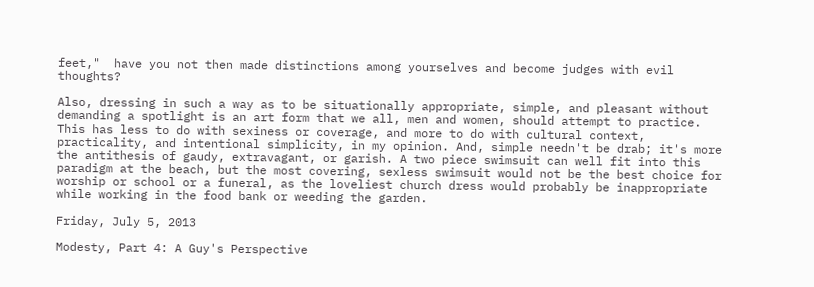feet,"  have you not then made distinctions among yourselves and become judges with evil thoughts?

Also, dressing in such a way as to be situationally appropriate, simple, and pleasant without demanding a spotlight is an art form that we all, men and women, should attempt to practice. This has less to do with sexiness or coverage, and more to do with cultural context, practicality, and intentional simplicity, in my opinion. And, simple needn't be drab; it's more the antithesis of gaudy, extravagant, or garish. A two piece swimsuit can well fit into this paradigm at the beach, but the most covering, sexless swimsuit would not be the best choice for worship or school or a funeral, as the loveliest church dress would probably be inappropriate while working in the food bank or weeding the garden.

Friday, July 5, 2013

Modesty, Part 4: A Guy's Perspective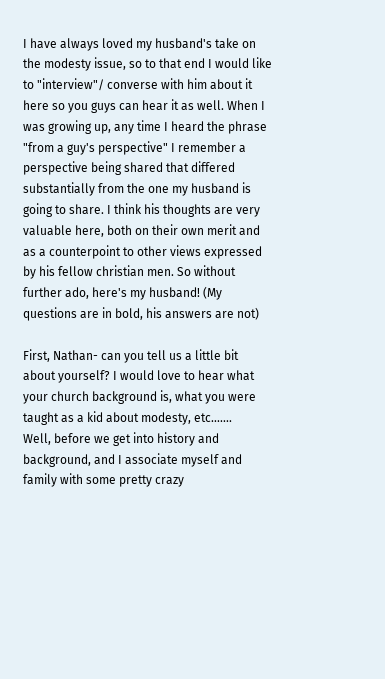I have always loved my husband's take on the modesty issue, so to that end I would like to "interview"/ converse with him about it here so you guys can hear it as well. When I was growing up, any time I heard the phrase "from a guy's perspective" I remember a perspective being shared that differed substantially from the one my husband is going to share. I think his thoughts are very valuable here, both on their own merit and as a counterpoint to other views expressed by his fellow christian men. So without further ado, here's my husband! (My questions are in bold, his answers are not)

First, Nathan- can you tell us a little bit about yourself? I would love to hear what your church background is, what you were taught as a kid about modesty, etc.......
Well, before we get into history and background, and I associate myself and family with some pretty crazy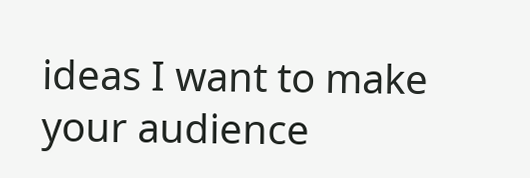ideas I want to make your audience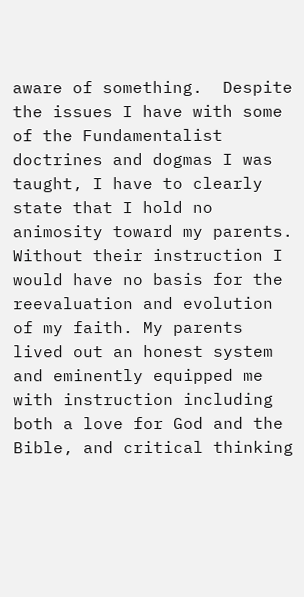aware of something.  Despite the issues I have with some of the Fundamentalist doctrines and dogmas I was taught, I have to clearly state that I hold no animosity toward my parents. Without their instruction I would have no basis for the reevaluation and evolution of my faith. My parents lived out an honest system and eminently equipped me with instruction including both a love for God and the Bible, and critical thinking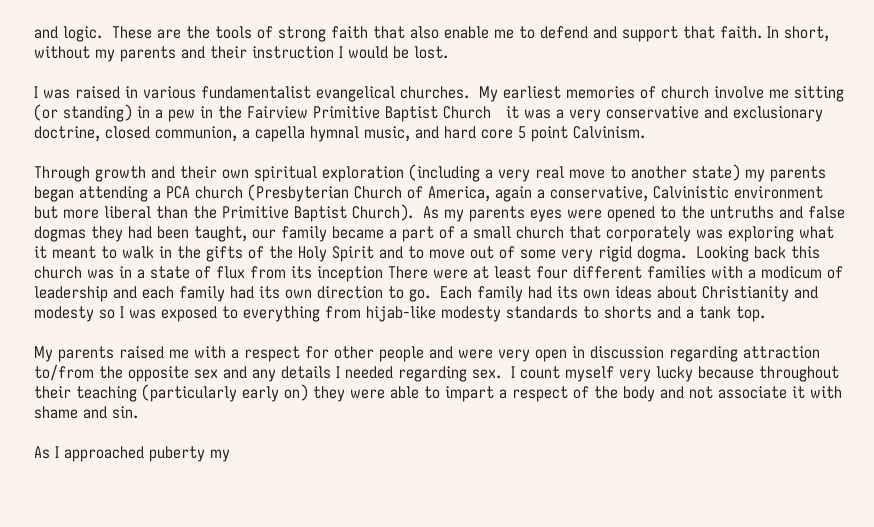and logic.  These are the tools of strong faith that also enable me to defend and support that faith. In short, without my parents and their instruction I would be lost.

I was raised in various fundamentalist evangelical churches.  My earliest memories of church involve me sitting (or standing) in a pew in the Fairview Primitive Baptist Church   it was a very conservative and exclusionary doctrine, closed communion, a capella hymnal music, and hard core 5 point Calvinism.

Through growth and their own spiritual exploration (including a very real move to another state) my parents began attending a PCA church (Presbyterian Church of America, again a conservative, Calvinistic environment but more liberal than the Primitive Baptist Church).  As my parents eyes were opened to the untruths and false dogmas they had been taught, our family became a part of a small church that corporately was exploring what it meant to walk in the gifts of the Holy Spirit and to move out of some very rigid dogma.  Looking back this church was in a state of flux from its inception There were at least four different families with a modicum of leadership and each family had its own direction to go.  Each family had its own ideas about Christianity and modesty so I was exposed to everything from hijab-like modesty standards to shorts and a tank top.

My parents raised me with a respect for other people and were very open in discussion regarding attraction to/from the opposite sex and any details I needed regarding sex.  I count myself very lucky because throughout their teaching (particularly early on) they were able to impart a respect of the body and not associate it with shame and sin.

As I approached puberty my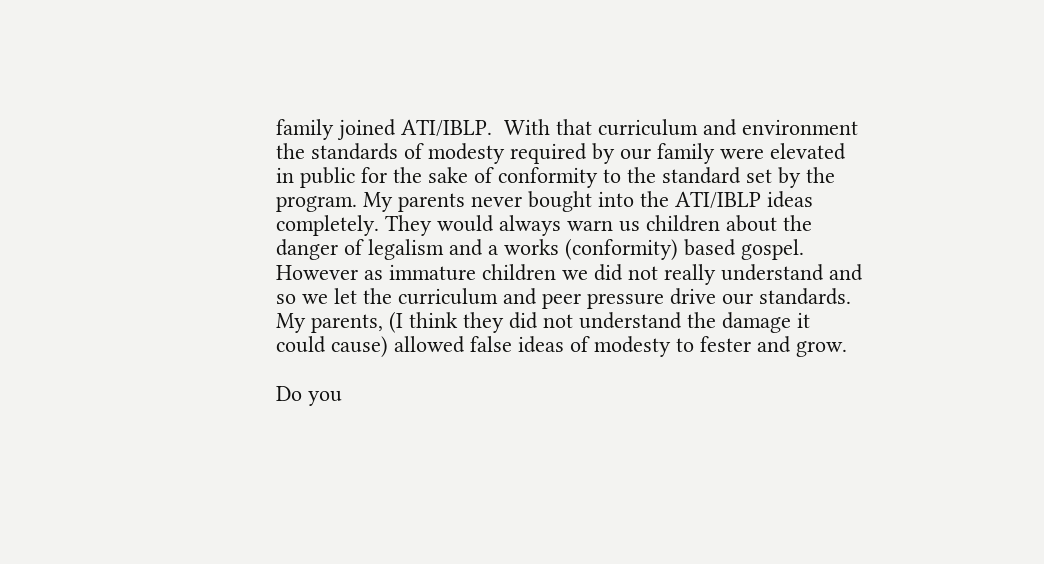family joined ATI/IBLP.  With that curriculum and environment the standards of modesty required by our family were elevated in public for the sake of conformity to the standard set by the program. My parents never bought into the ATI/IBLP ideas completely. They would always warn us children about the danger of legalism and a works (conformity) based gospel.  However as immature children we did not really understand and so we let the curriculum and peer pressure drive our standards.  My parents, (I think they did not understand the damage it could cause) allowed false ideas of modesty to fester and grow.

Do you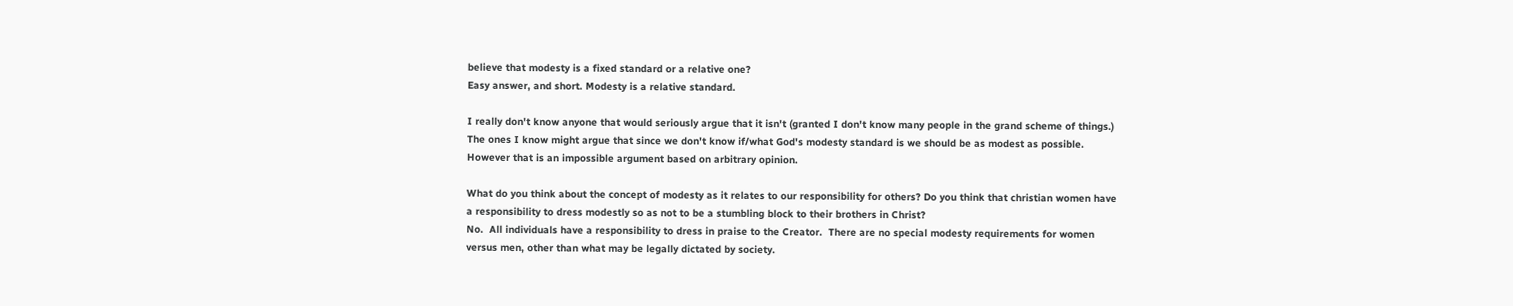believe that modesty is a fixed standard or a relative one?
Easy answer, and short. Modesty is a relative standard.

I really don't know anyone that would seriously argue that it isn't (granted I don't know many people in the grand scheme of things.)  The ones I know might argue that since we don't know if/what God's modesty standard is we should be as modest as possible. However that is an impossible argument based on arbitrary opinion.

What do you think about the concept of modesty as it relates to our responsibility for others? Do you think that christian women have a responsibility to dress modestly so as not to be a stumbling block to their brothers in Christ?
No.  All individuals have a responsibility to dress in praise to the Creator.  There are no special modesty requirements for women versus men, other than what may be legally dictated by society.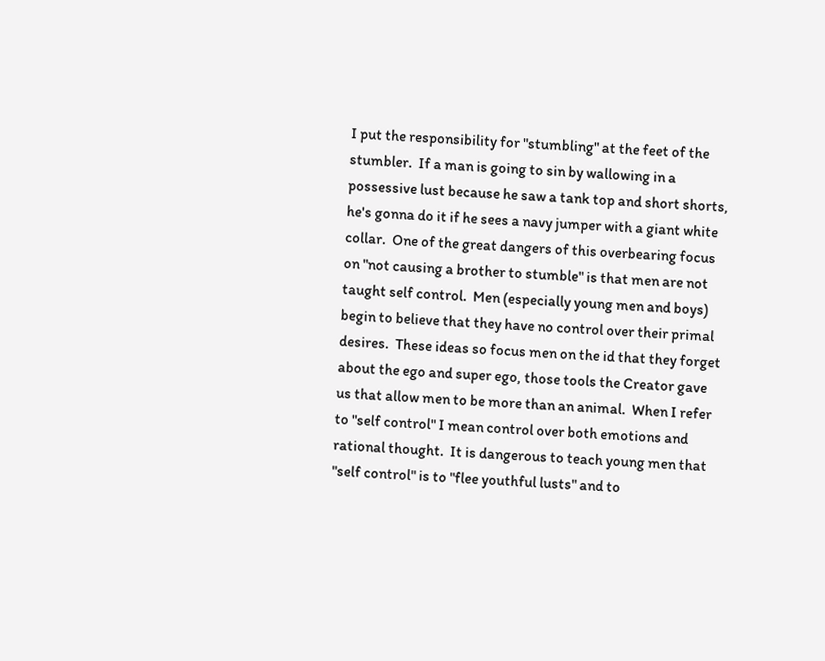I put the responsibility for "stumbling" at the feet of the stumbler.  If a man is going to sin by wallowing in a possessive lust because he saw a tank top and short shorts, he's gonna do it if he sees a navy jumper with a giant white collar.  One of the great dangers of this overbearing focus on "not causing a brother to stumble" is that men are not taught self control.  Men (especially young men and boys) begin to believe that they have no control over their primal desires.  These ideas so focus men on the id that they forget about the ego and super ego, those tools the Creator gave us that allow men to be more than an animal.  When I refer to "self control" I mean control over both emotions and rational thought.  It is dangerous to teach young men that "self control" is to "flee youthful lusts" and to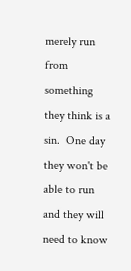merely run from something they think is a sin.  One day they won't be able to run and they will need to know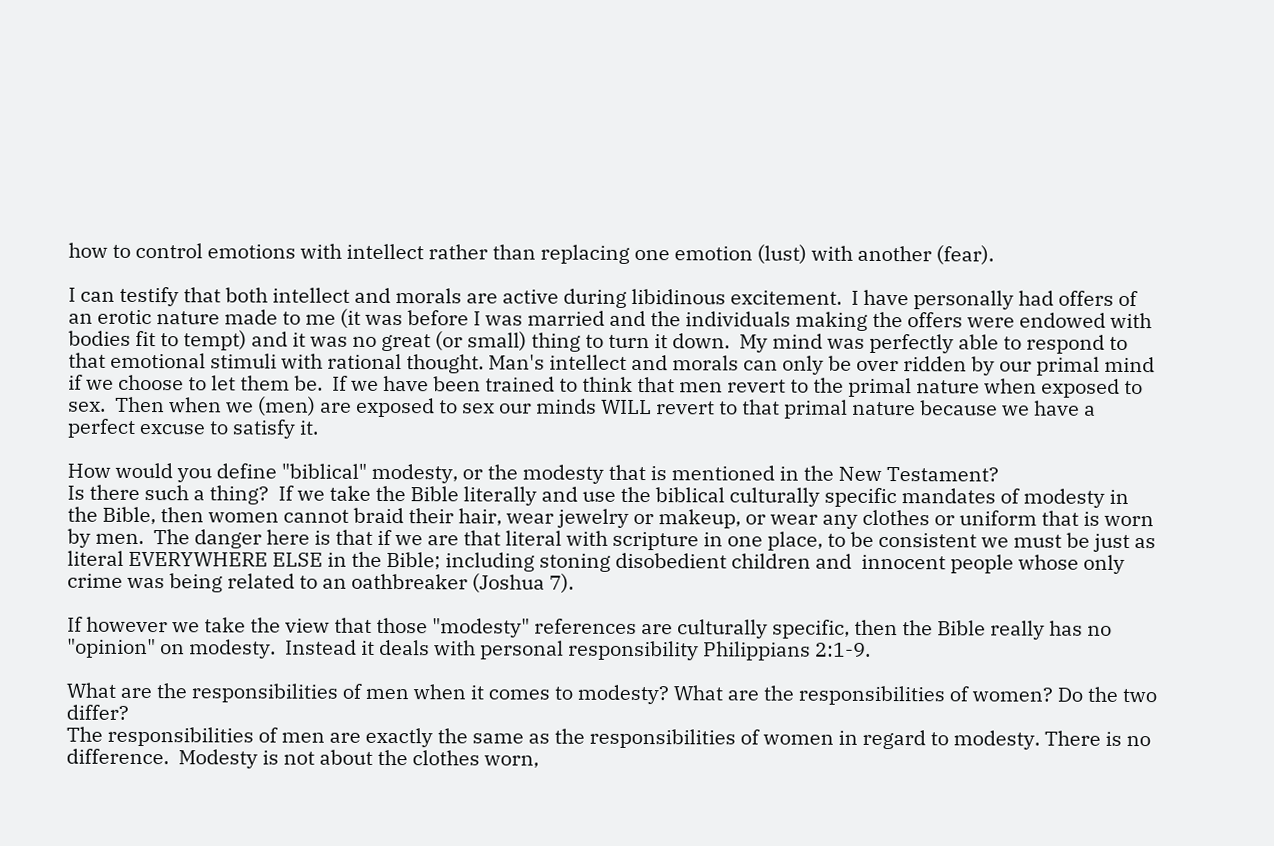how to control emotions with intellect rather than replacing one emotion (lust) with another (fear).

I can testify that both intellect and morals are active during libidinous excitement.  I have personally had offers of an erotic nature made to me (it was before I was married and the individuals making the offers were endowed with bodies fit to tempt) and it was no great (or small) thing to turn it down.  My mind was perfectly able to respond to that emotional stimuli with rational thought. Man's intellect and morals can only be over ridden by our primal mind if we choose to let them be.  If we have been trained to think that men revert to the primal nature when exposed to sex.  Then when we (men) are exposed to sex our minds WILL revert to that primal nature because we have a perfect excuse to satisfy it.

How would you define "biblical" modesty, or the modesty that is mentioned in the New Testament?
Is there such a thing?  If we take the Bible literally and use the biblical culturally specific mandates of modesty in the Bible, then women cannot braid their hair, wear jewelry or makeup, or wear any clothes or uniform that is worn by men.  The danger here is that if we are that literal with scripture in one place, to be consistent we must be just as literal EVERYWHERE ELSE in the Bible; including stoning disobedient children and  innocent people whose only crime was being related to an oathbreaker (Joshua 7).

If however we take the view that those "modesty" references are culturally specific, then the Bible really has no "opinion" on modesty.  Instead it deals with personal responsibility Philippians 2:1-9.

What are the responsibilities of men when it comes to modesty? What are the responsibilities of women? Do the two differ?
The responsibilities of men are exactly the same as the responsibilities of women in regard to modesty. There is no difference.  Modesty is not about the clothes worn,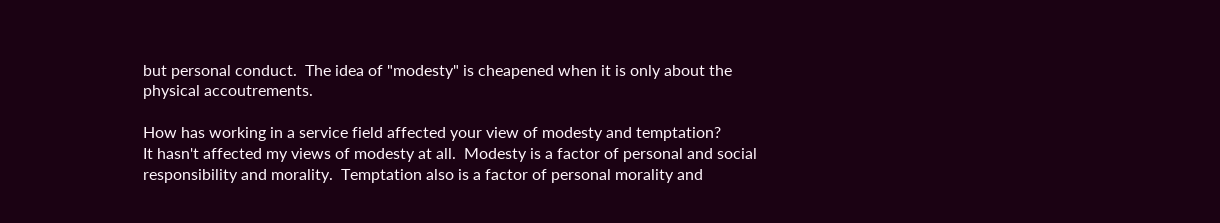but personal conduct.  The idea of "modesty" is cheapened when it is only about the physical accoutrements.

How has working in a service field affected your view of modesty and temptation?
It hasn't affected my views of modesty at all.  Modesty is a factor of personal and social responsibility and morality.  Temptation also is a factor of personal morality and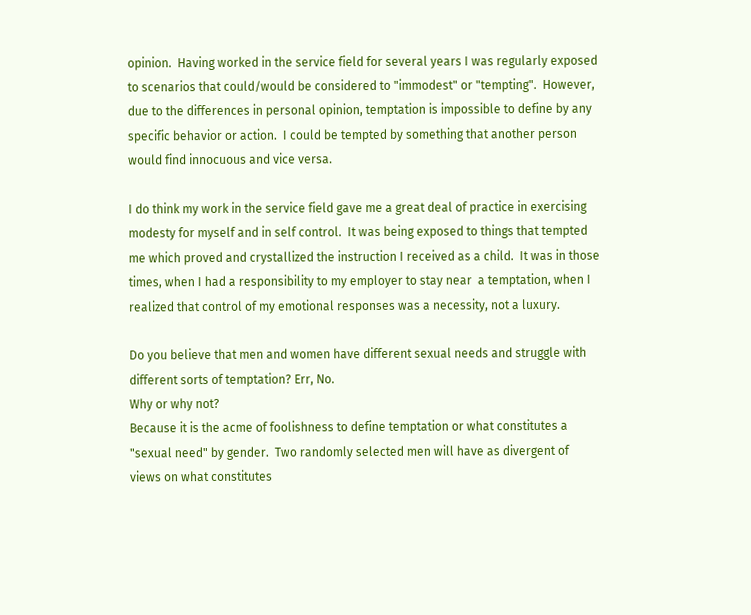opinion.  Having worked in the service field for several years I was regularly exposed to scenarios that could/would be considered to "immodest" or "tempting".  However, due to the differences in personal opinion, temptation is impossible to define by any specific behavior or action.  I could be tempted by something that another person would find innocuous and vice versa.

I do think my work in the service field gave me a great deal of practice in exercising modesty for myself and in self control.  It was being exposed to things that tempted me which proved and crystallized the instruction I received as a child.  It was in those times, when I had a responsibility to my employer to stay near  a temptation, when I realized that control of my emotional responses was a necessity, not a luxury.

Do you believe that men and women have different sexual needs and struggle with different sorts of temptation? Err, No.
Why or why not?
Because it is the acme of foolishness to define temptation or what constitutes a "sexual need" by gender.  Two randomly selected men will have as divergent of views on what constitutes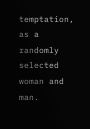temptation, as a randomly selected woman and man.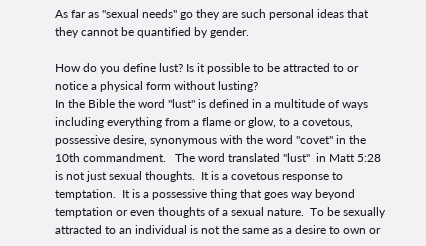As far as "sexual needs" go they are such personal ideas that they cannot be quantified by gender.

How do you define lust? Is it possible to be attracted to or notice a physical form without lusting?
In the Bible the word "lust" is defined in a multitude of ways including everything from a flame or glow, to a covetous, possessive desire, synonymous with the word "covet" in the 10th commandment.   The word translated "lust"  in Matt 5:28 is not just sexual thoughts.  It is a covetous response to temptation.  It is a possessive thing that goes way beyond temptation or even thoughts of a sexual nature.  To be sexually attracted to an individual is not the same as a desire to own or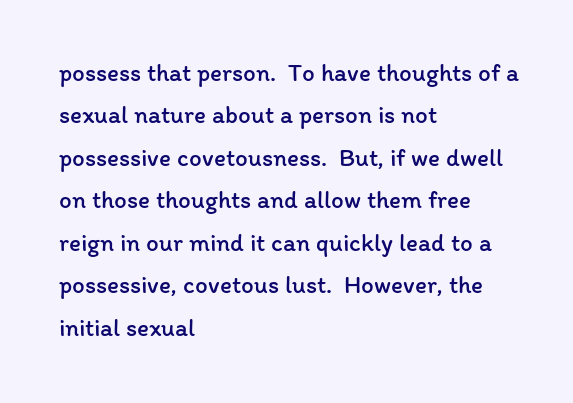possess that person.  To have thoughts of a sexual nature about a person is not possessive covetousness.  But, if we dwell on those thoughts and allow them free reign in our mind it can quickly lead to a possessive, covetous lust.  However, the initial sexual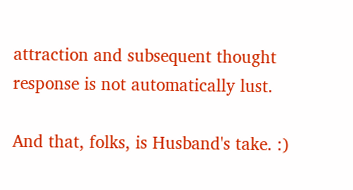attraction and subsequent thought response is not automatically lust.

And that, folks, is Husband's take. :)